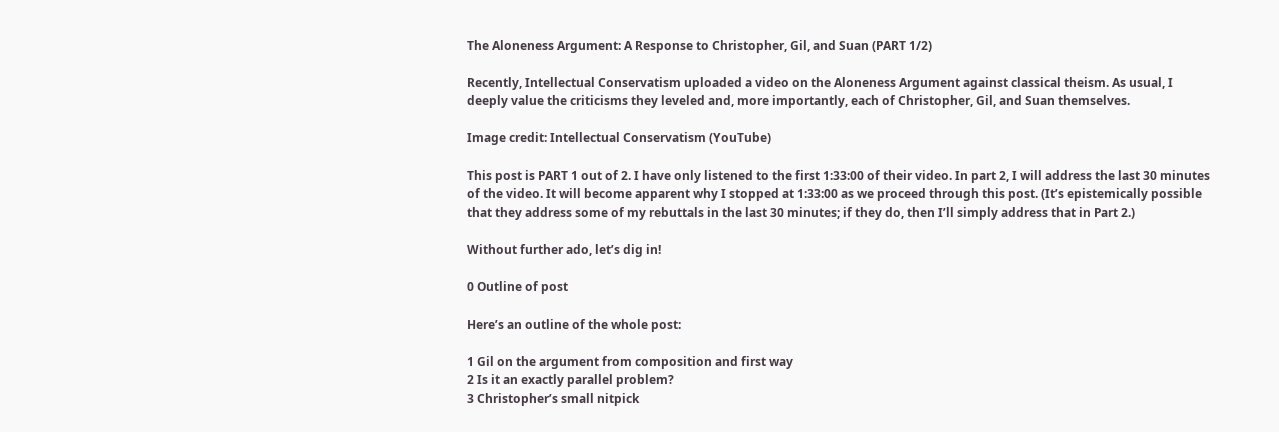The Aloneness Argument: A Response to Christopher, Gil, and Suan (PART 1/2)

Recently, Intellectual Conservatism uploaded a video on the Aloneness Argument against classical theism. As usual, I deeply value the criticisms they leveled and, more importantly, each of Christopher, Gil, and Suan themselves.

Image credit: Intellectual Conservatism (YouTube)

This post is PART 1 out of 2. I have only listened to the first 1:33:00 of their video. In part 2, I will address the last 30 minutes of the video. It will become apparent why I stopped at 1:33:00 as we proceed through this post. (It’s epistemically possible that they address some of my rebuttals in the last 30 minutes; if they do, then I’ll simply address that in Part 2.)

Without further ado, let’s dig in!

0 Outline of post

Here’s an outline of the whole post:

1 Gil on the argument from composition and first way
2 Is it an exactly parallel problem?
3 Christopher’s small nitpick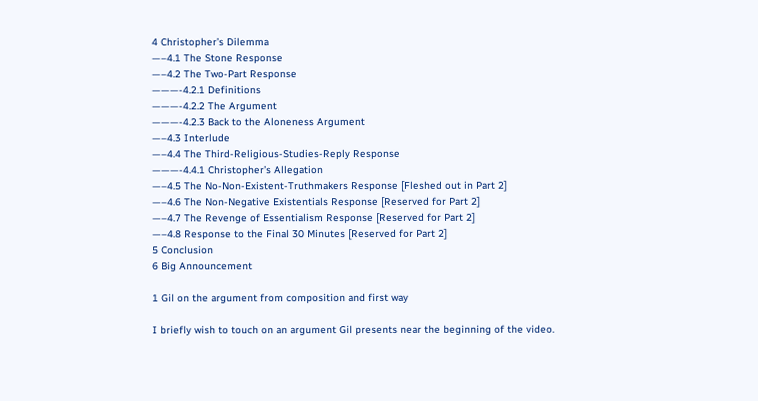4 Christopher’s Dilemma
—–4.1 The Stone Response
—–4.2 The Two-Part Response
———-4.2.1 Definitions
———-4.2.2 The Argument
———-4.2.3 Back to the Aloneness Argument
—–4.3 Interlude
—–4.4 The Third-Religious-Studies-Reply Response
———-4.4.1 Christopher’s Allegation
—–4.5 The No-Non-Existent-Truthmakers Response [Fleshed out in Part 2]
—–4.6 The Non-Negative Existentials Response [Reserved for Part 2]
—–4.7 The Revenge of Essentialism Response [Reserved for Part 2]
—–4.8 Response to the Final 30 Minutes [Reserved for Part 2]
5 Conclusion
6 Big Announcement

1 Gil on the argument from composition and first way

I briefly wish to touch on an argument Gil presents near the beginning of the video.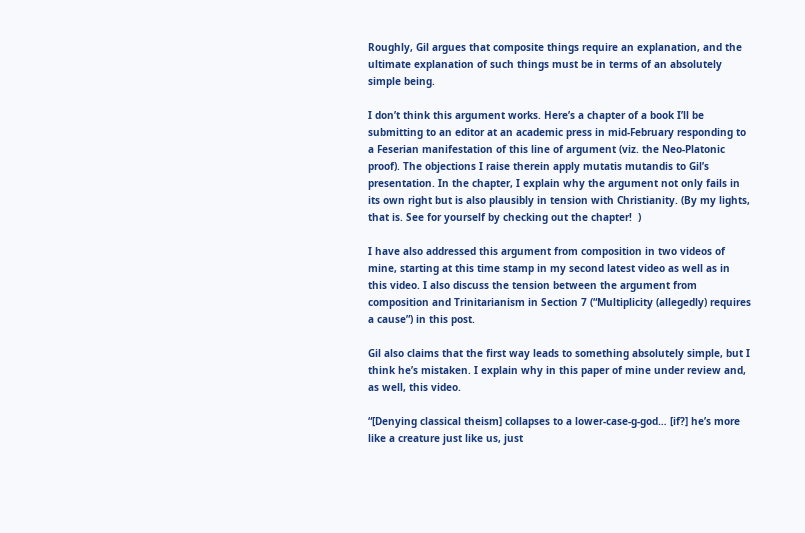Roughly, Gil argues that composite things require an explanation, and the ultimate explanation of such things must be in terms of an absolutely simple being.

I don’t think this argument works. Here’s a chapter of a book I’ll be submitting to an editor at an academic press in mid-February responding to a Feserian manifestation of this line of argument (viz. the Neo-Platonic proof). The objections I raise therein apply mutatis mutandis to Gil’s presentation. In the chapter, I explain why the argument not only fails in its own right but is also plausibly in tension with Christianity. (By my lights, that is. See for yourself by checking out the chapter!  )

I have also addressed this argument from composition in two videos of mine, starting at this time stamp in my second latest video as well as in this video. I also discuss the tension between the argument from composition and Trinitarianism in Section 7 (“Multiplicity (allegedly) requires a cause”) in this post.

Gil also claims that the first way leads to something absolutely simple, but I think he’s mistaken. I explain why in this paper of mine under review and, as well, this video.

“[Denying classical theism] collapses to a lower-case-g-god… [if?] he’s more like a creature just like us, just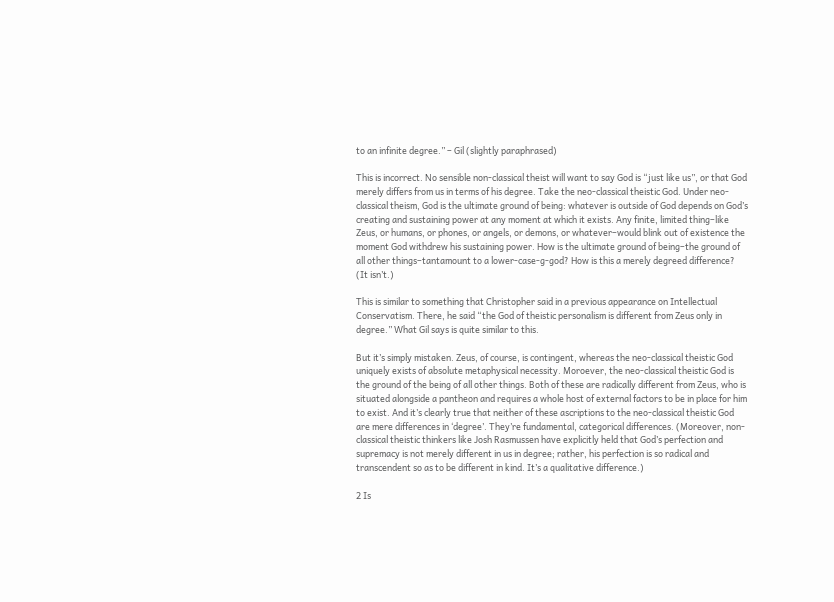to an infinite degree.” – Gil (slightly paraphrased)

This is incorrect. No sensible non-classical theist will want to say God is “just like us”, or that God merely differs from us in terms of his degree. Take the neo-classical theistic God. Under neo-classical theism, God is the ultimate ground of being: whatever is outside of God depends on God’s creating and sustaining power at any moment at which it exists. Any finite, limited thing–like Zeus, or humans, or phones, or angels, or demons, or whatever–would blink out of existence the moment God withdrew his sustaining power. How is the ultimate ground of being–the ground of all other things–tantamount to a lower-case-g-god? How is this a merely degreed difference? (It isn’t.)

This is similar to something that Christopher said in a previous appearance on Intellectual Conservatism. There, he said “the God of theistic personalism is different from Zeus only in degree.” What Gil says is quite similar to this.

But it’s simply mistaken. Zeus, of course, is contingent, whereas the neo-classical theistic God uniquely exists of absolute metaphysical necessity. Moroever, the neo-classical theistic God is the ground of the being of all other things. Both of these are radically different from Zeus, who is situated alongside a pantheon and requires a whole host of external factors to be in place for him to exist. And it’s clearly true that neither of these ascriptions to the neo-classical theistic God are mere differences in ‘degree’. They’re fundamental, categorical differences. (Moreover, non-classical theistic thinkers like Josh Rasmussen have explicitly held that God’s perfection and supremacy is not merely different in us in degree; rather, his perfection is so radical and transcendent so as to be different in kind. It’s a qualitative difference.)

2 Is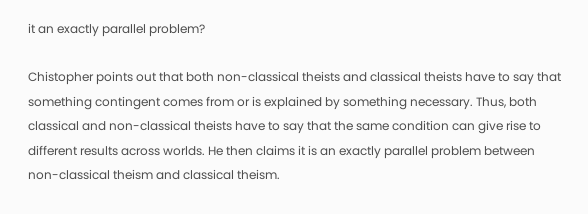it an exactly parallel problem?

Chistopher points out that both non-classical theists and classical theists have to say that something contingent comes from or is explained by something necessary. Thus, both classical and non-classical theists have to say that the same condition can give rise to different results across worlds. He then claims it is an exactly parallel problem between non-classical theism and classical theism.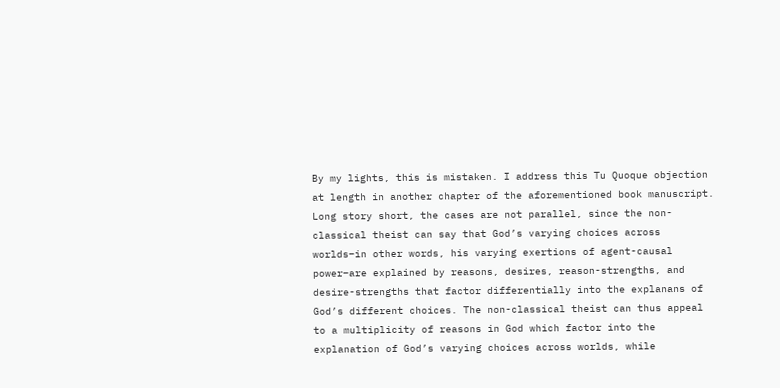By my lights, this is mistaken. I address this Tu Quoque objection at length in another chapter of the aforementioned book manuscript. Long story short, the cases are not parallel, since the non-classical theist can say that God’s varying choices across worlds–in other words, his varying exertions of agent-causal power–are explained by reasons, desires, reason-strengths, and desire-strengths that factor differentially into the explanans of God’s different choices. The non-classical theist can thus appeal to a multiplicity of reasons in God which factor into the explanation of God’s varying choices across worlds, while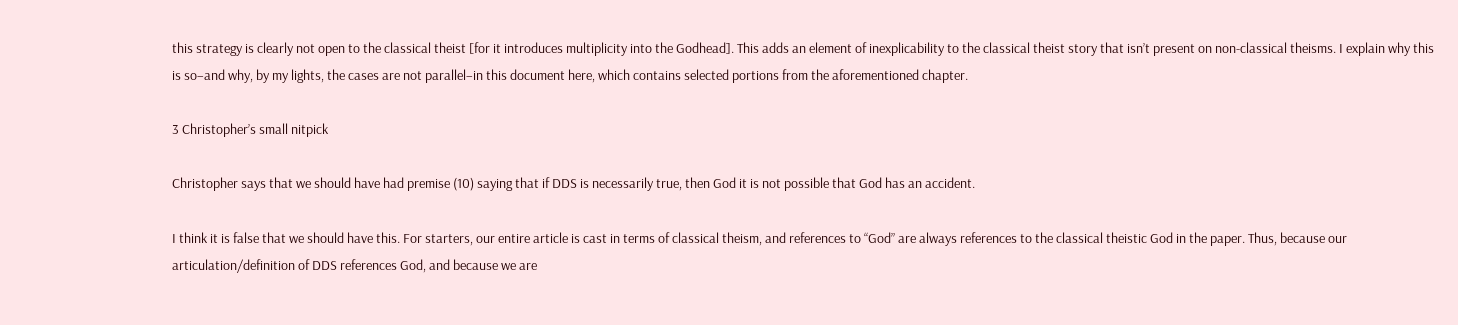this strategy is clearly not open to the classical theist [for it introduces multiplicity into the Godhead]. This adds an element of inexplicability to the classical theist story that isn’t present on non-classical theisms. I explain why this is so–and why, by my lights, the cases are not parallel–in this document here, which contains selected portions from the aforementioned chapter.

3 Christopher’s small nitpick

Christopher says that we should have had premise (10) saying that if DDS is necessarily true, then God it is not possible that God has an accident.

I think it is false that we should have this. For starters, our entire article is cast in terms of classical theism, and references to “God” are always references to the classical theistic God in the paper. Thus, because our articulation/definition of DDS references God, and because we are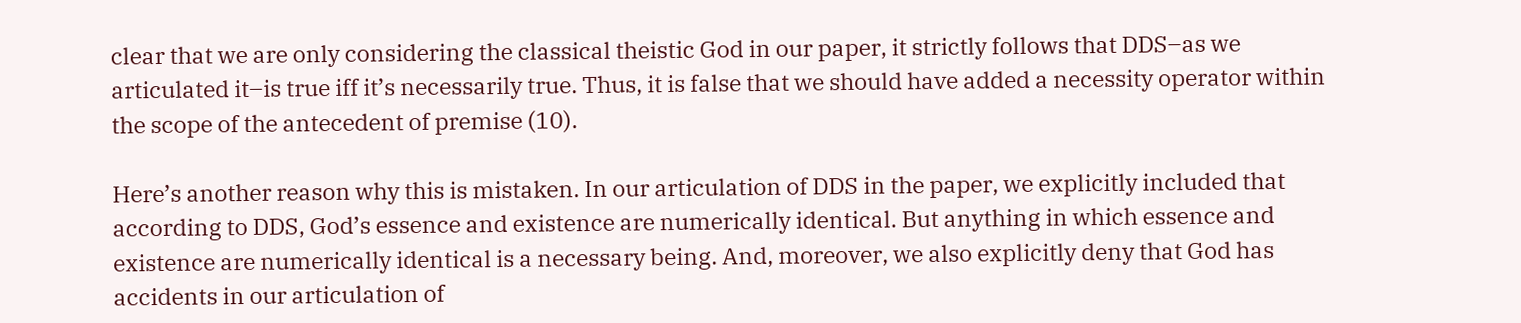clear that we are only considering the classical theistic God in our paper, it strictly follows that DDS–as we articulated it–is true iff it’s necessarily true. Thus, it is false that we should have added a necessity operator within the scope of the antecedent of premise (10).

Here’s another reason why this is mistaken. In our articulation of DDS in the paper, we explicitly included that according to DDS, God’s essence and existence are numerically identical. But anything in which essence and existence are numerically identical is a necessary being. And, moreover, we also explicitly deny that God has accidents in our articulation of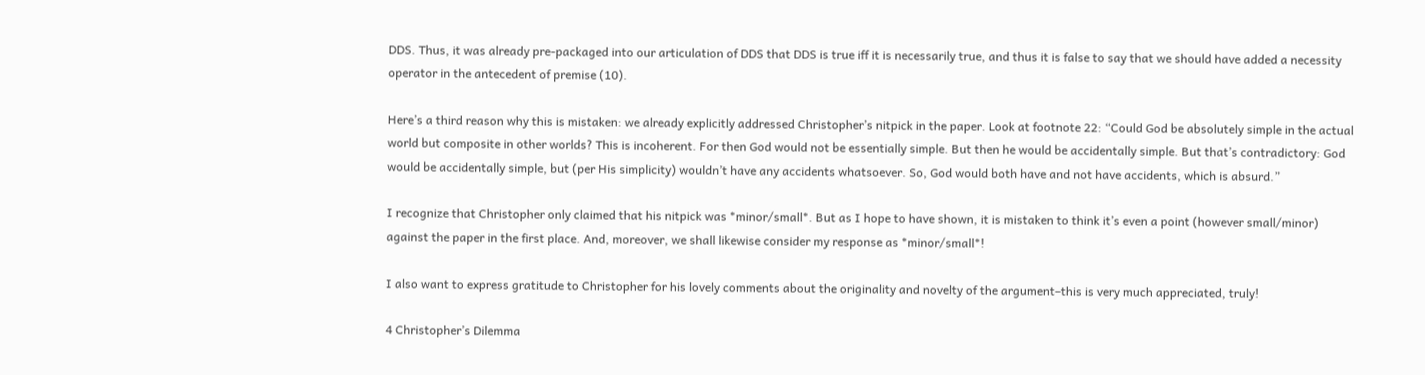DDS. Thus, it was already pre-packaged into our articulation of DDS that DDS is true iff it is necessarily true, and thus it is false to say that we should have added a necessity operator in the antecedent of premise (10).

Here’s a third reason why this is mistaken: we already explicitly addressed Christopher’s nitpick in the paper. Look at footnote 22: “Could God be absolutely simple in the actual world but composite in other worlds? This is incoherent. For then God would not be essentially simple. But then he would be accidentally simple. But that’s contradictory: God would be accidentally simple, but (per His simplicity) wouldn’t have any accidents whatsoever. So, God would both have and not have accidents, which is absurd.”

I recognize that Christopher only claimed that his nitpick was *minor/small*. But as I hope to have shown, it is mistaken to think it’s even a point (however small/minor) against the paper in the first place. And, moreover, we shall likewise consider my response as *minor/small*!

I also want to express gratitude to Christopher for his lovely comments about the originality and novelty of the argument–this is very much appreciated, truly!

4 Christopher’s Dilemma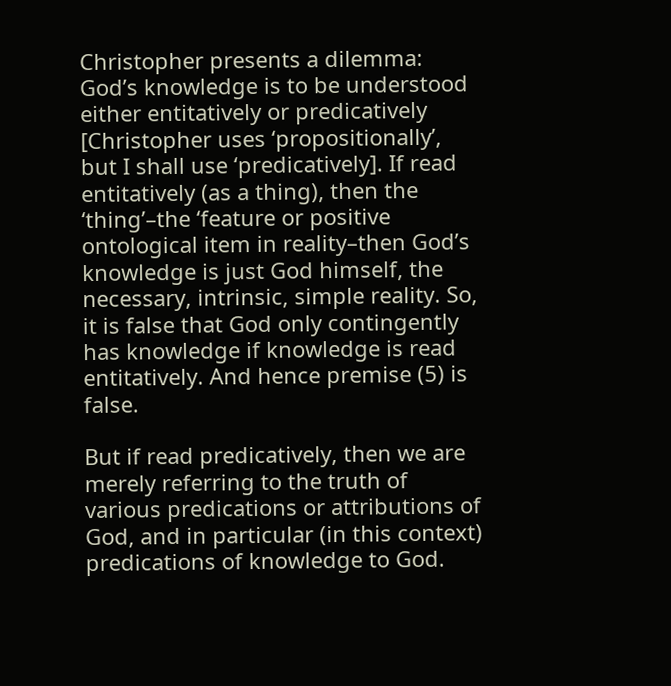Christopher presents a dilemma: God’s knowledge is to be understood either entitatively or predicatively [Christopher uses ‘propositionally’, but I shall use ‘predicatively]. If read entitatively (as a thing), then the ‘thing’–the ‘feature or positive ontological item in reality–then God’s knowledge is just God himself, the necessary, intrinsic, simple reality. So, it is false that God only contingently has knowledge if knowledge is read entitatively. And hence premise (5) is false.

But if read predicatively, then we are merely referring to the truth of various predications or attributions of God, and in particular (in this context) predications of knowledge to God.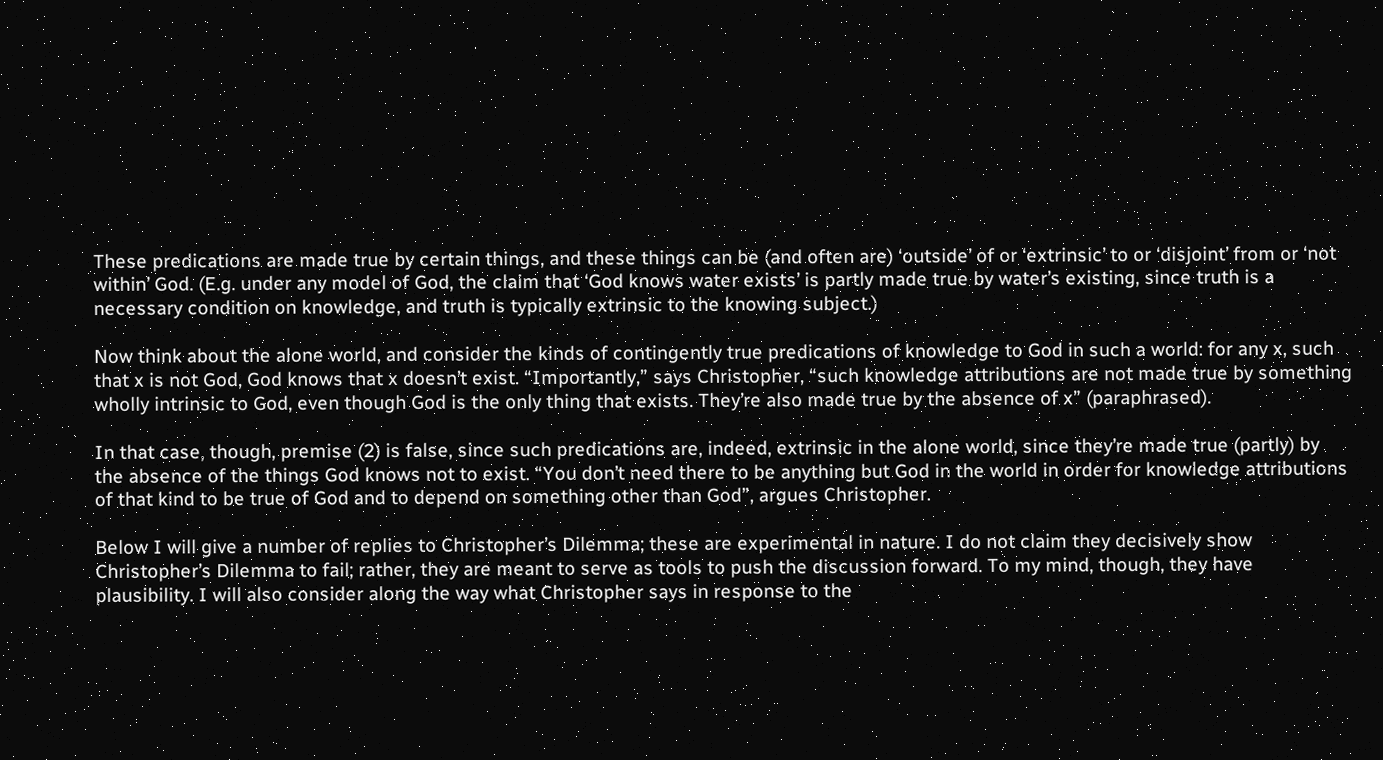These predications are made true by certain things, and these things can be (and often are) ‘outside’ of or ‘extrinsic’ to or ‘disjoint’ from or ‘not within’ God. (E.g. under any model of God, the claim that ‘God knows water exists’ is partly made true by water’s existing, since truth is a necessary condition on knowledge, and truth is typically extrinsic to the knowing subject.)

Now think about the alone world, and consider the kinds of contingently true predications of knowledge to God in such a world: for any x, such that x is not God, God knows that x doesn’t exist. “Importantly,” says Christopher, “such knowledge attributions are not made true by something wholly intrinsic to God, even though God is the only thing that exists. They’re also made true by the absence of x” (paraphrased).

In that case, though, premise (2) is false, since such predications are, indeed, extrinsic in the alone world, since they’re made true (partly) by the absence of the things God knows not to exist. “You don’t need there to be anything but God in the world in order for knowledge attributions of that kind to be true of God and to depend on something other than God”, argues Christopher.

Below I will give a number of replies to Christopher’s Dilemma; these are experimental in nature. I do not claim they decisively show Christopher’s Dilemma to fail; rather, they are meant to serve as tools to push the discussion forward. To my mind, though, they have plausibility. I will also consider along the way what Christopher says in response to the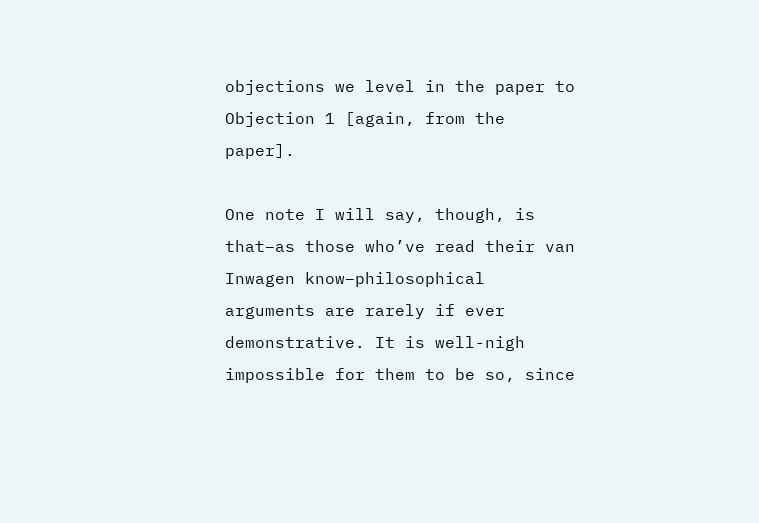objections we level in the paper to Objection 1 [again, from the paper].

One note I will say, though, is that–as those who’ve read their van Inwagen know–philosophical arguments are rarely if ever demonstrative. It is well-nigh impossible for them to be so, since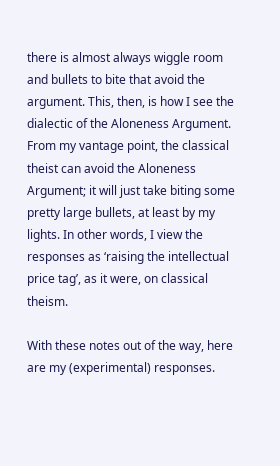there is almost always wiggle room and bullets to bite that avoid the argument. This, then, is how I see the dialectic of the Aloneness Argument. From my vantage point, the classical theist can avoid the Aloneness Argument; it will just take biting some pretty large bullets, at least by my lights. In other words, I view the responses as ‘raising the intellectual price tag’, as it were, on classical theism.

With these notes out of the way, here are my (experimental) responses.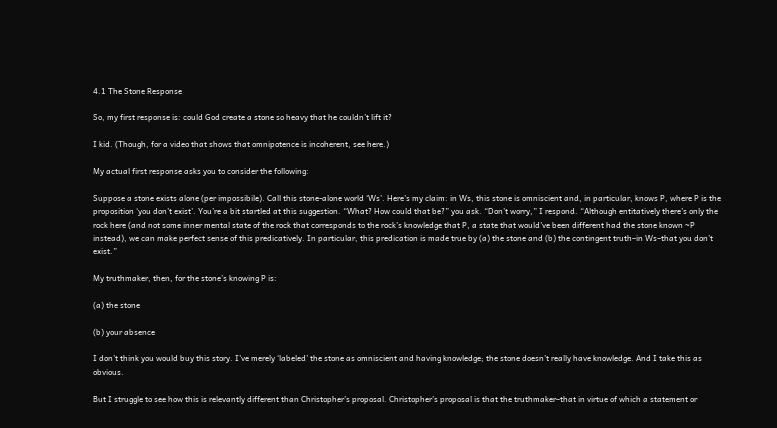4.1 The Stone Response

So, my first response is: could God create a stone so heavy that he couldn’t lift it?

I kid. (Though, for a video that shows that omnipotence is incoherent, see here.)

My actual first response asks you to consider the following:

Suppose a stone exists alone (per impossibile). Call this stone-alone world ‘Ws’. Here’s my claim: in Ws, this stone is omniscient and, in particular, knows P, where P is the proposition ‘you don’t exist’. You’re a bit startled at this suggestion. “What? How could that be?” you ask. “Don’t worry,” I respond. “Although entitatively there’s only the rock here (and not some inner mental state of the rock that corresponds to the rock’s knowledge that P, a state that would’ve been different had the stone known ~P instead), we can make perfect sense of this predicatively. In particular, this predication is made true by (a) the stone and (b) the contingent truth–in Ws–that you don’t exist.”

My truthmaker, then, for the stone’s knowing P is:

(a) the stone

(b) your absence

I don’t think you would buy this story. I’ve merely ‘labeled’ the stone as omniscient and having knowledge; the stone doesn’t really have knowledge. And I take this as obvious.

But I struggle to see how this is relevantly different than Christopher’s proposal. Christopher’s proposal is that the truthmaker–that in virtue of which a statement or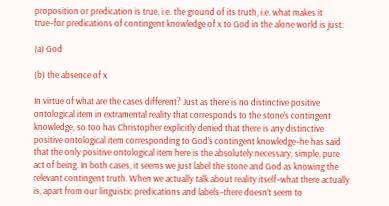proposition or predication is true, i.e. the ground of its truth, i.e. what makes it true–for predications of contingent knowledge of x to God in the alone world is just:

(a) God

(b) the absence of x

In virtue of what are the cases different? Just as there is no distinctive positive ontological item in extramental reality that corresponds to the stone’s contingent knowledge, so too has Christopher explicitly denied that there is any distinctive positive ontological item corresponding to God’s contingent knowledge–he has said that the only positive ontological item here is the absolutely necessary, simple, pure act of being. In both cases, it seems we just label the stone and God as knowing the relevant contingent truth. When we actually talk about reality itself–what there actually is, apart from our linguistic predications and labels–there doesn’t seem to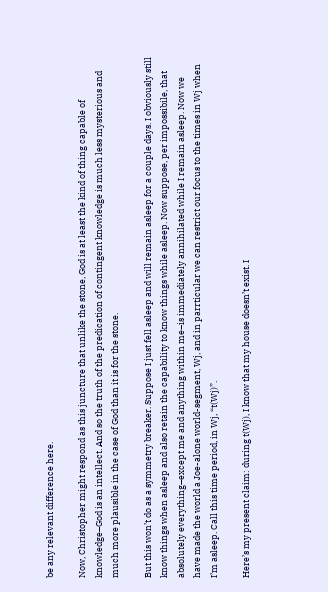be any relevant difference here.

Now, Christopher might respond as this juncture that unlike the stone, God is at least the kind of thing capable of knowledge–God is an intellect. And so the truth of the predication of contingent knowledge is much less mysterious and much more plausible in the case of God than it is for the stone.

But this won’t do as a symmetry breaker. Suppose I just fell asleep and will remain asleep for a couple days. I obviously still know things when asleep and also retain the capability to know things while asleep. Now suppose, per impossibile, that absolutely everything–except me and anything within me–is immediately annihilated while I remain asleep. Now we have made the world a Joe-alone world-segment, Wj, and in parrticular we can restrict our focus to the times in Wj when I’m asleep. Call this time period, in Wj, “t(Wj)”.

Here’s my present claim: during t(Wj), I know that my house doesn’t exist. I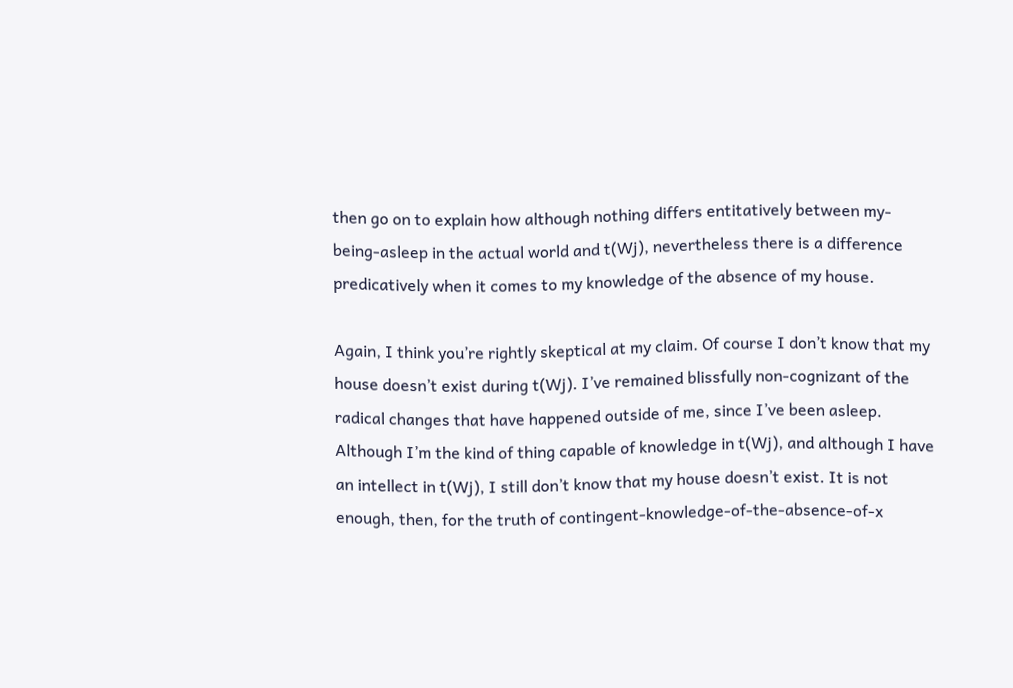then go on to explain how although nothing differs entitatively between my-being-asleep in the actual world and t(Wj), nevertheless there is a difference predicatively when it comes to my knowledge of the absence of my house.

Again, I think you’re rightly skeptical at my claim. Of course I don’t know that my house doesn’t exist during t(Wj). I’ve remained blissfully non-cognizant of the radical changes that have happened outside of me, since I’ve been asleep. Although I’m the kind of thing capable of knowledge in t(Wj), and although I have an intellect in t(Wj), I still don’t know that my house doesn’t exist. It is not enough, then, for the truth of contingent-knowledge-of-the-absence-of-x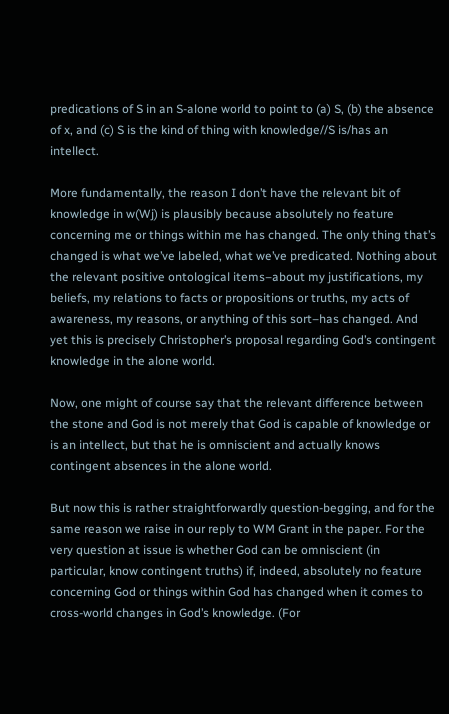predications of S in an S-alone world to point to (a) S, (b) the absence of x, and (c) S is the kind of thing with knowledge//S is/has an intellect.

More fundamentally, the reason I don’t have the relevant bit of knowledge in w(Wj) is plausibly because absolutely no feature concerning me or things within me has changed. The only thing that’s changed is what we’ve labeled, what we’ve predicated. Nothing about the relevant positive ontological items–about my justifications, my beliefs, my relations to facts or propositions or truths, my acts of awareness, my reasons, or anything of this sort–has changed. And yet this is precisely Christopher’s proposal regarding God’s contingent knowledge in the alone world.

Now, one might of course say that the relevant difference between the stone and God is not merely that God is capable of knowledge or is an intellect, but that he is omniscient and actually knows contingent absences in the alone world.

But now this is rather straightforwardly question-begging, and for the same reason we raise in our reply to WM Grant in the paper. For the very question at issue is whether God can be omniscient (in particular, know contingent truths) if, indeed, absolutely no feature concerning God or things within God has changed when it comes to cross-world changes in God’s knowledge. (For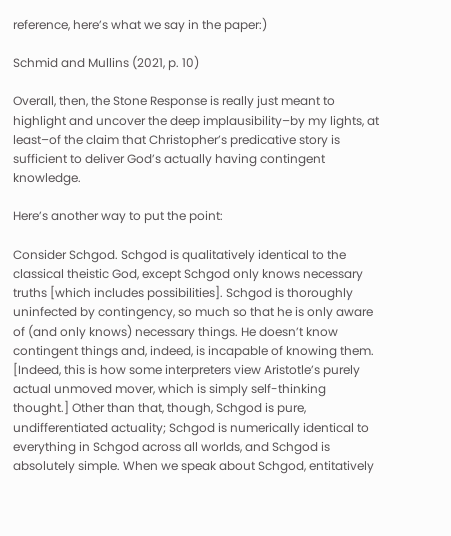reference, here’s what we say in the paper:)

Schmid and Mullins (2021, p. 10)

Overall, then, the Stone Response is really just meant to highlight and uncover the deep implausibility–by my lights, at least–of the claim that Christopher’s predicative story is sufficient to deliver God’s actually having contingent knowledge.

Here’s another way to put the point:

Consider Schgod. Schgod is qualitatively identical to the classical theistic God, except Schgod only knows necessary truths [which includes possibilities]. Schgod is thoroughly uninfected by contingency, so much so that he is only aware of (and only knows) necessary things. He doesn’t know contingent things and, indeed, is incapable of knowing them. [Indeed, this is how some interpreters view Aristotle’s purely actual unmoved mover, which is simply self-thinking thought.] Other than that, though, Schgod is pure, undifferentiated actuality; Schgod is numerically identical to everything in Schgod across all worlds, and Schgod is absolutely simple. When we speak about Schgod, entitatively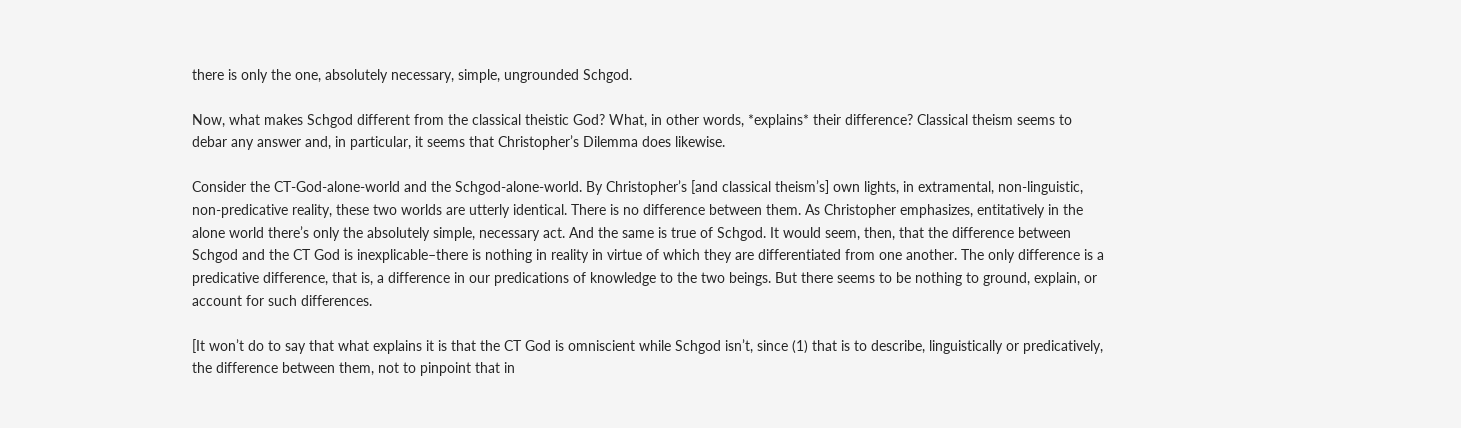there is only the one, absolutely necessary, simple, ungrounded Schgod.

Now, what makes Schgod different from the classical theistic God? What, in other words, *explains* their difference? Classical theism seems to debar any answer and, in particular, it seems that Christopher’s Dilemma does likewise.

Consider the CT-God-alone-world and the Schgod-alone-world. By Christopher’s [and classical theism’s] own lights, in extramental, non-linguistic, non-predicative reality, these two worlds are utterly identical. There is no difference between them. As Christopher emphasizes, entitatively in the alone world there’s only the absolutely simple, necessary act. And the same is true of Schgod. It would seem, then, that the difference between Schgod and the CT God is inexplicable–there is nothing in reality in virtue of which they are differentiated from one another. The only difference is a predicative difference, that is, a difference in our predications of knowledge to the two beings. But there seems to be nothing to ground, explain, or account for such differences.

[It won’t do to say that what explains it is that the CT God is omniscient while Schgod isn’t, since (1) that is to describe, linguistically or predicatively, the difference between them, not to pinpoint that in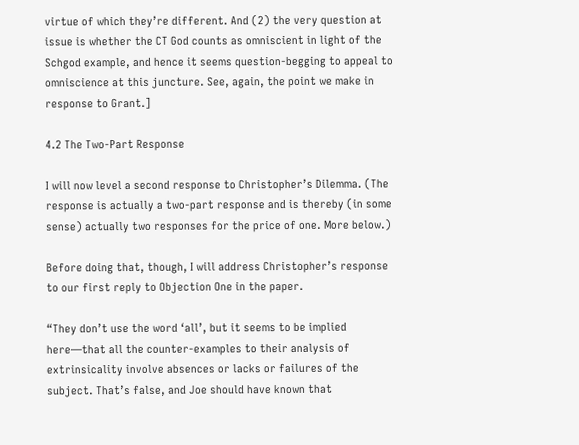virtue of which they’re different. And (2) the very question at issue is whether the CT God counts as omniscient in light of the Schgod example, and hence it seems question-begging to appeal to omniscience at this juncture. See, again, the point we make in response to Grant.]

4.2 The Two-Part Response

I will now level a second response to Christopher’s Dilemma. (The response is actually a two-part response and is thereby (in some sense) actually two responses for the price of one. More below.)

Before doing that, though, I will address Christopher’s response to our first reply to Objection One in the paper.

“They don’t use the word ‘all’, but it seems to be implied here—that all the counter-examples to their analysis of extrinsicality involve absences or lacks or failures of the subject. That’s false, and Joe should have known that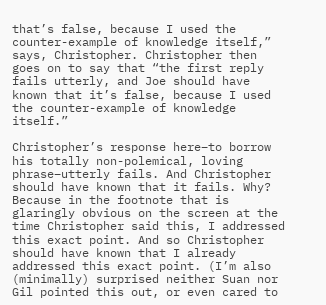that’s false, because I used the counter-example of knowledge itself,” says, Christopher. Christopher then goes on to say that “the first reply fails utterly, and Joe should have known that it’s false, because I used the counter-example of knowledge itself.”

Christopher’s response here–to borrow his totally non-polemical, loving phrase–utterly fails. And Christopher should have known that it fails. Why? Because in the footnote that is glaringly obvious on the screen at the time Christopher said this, I addressed this exact point. And so Christopher should have known that I already addressed this exact point. (I’m also (minimally) surprised neither Suan nor Gil pointed this out, or even cared to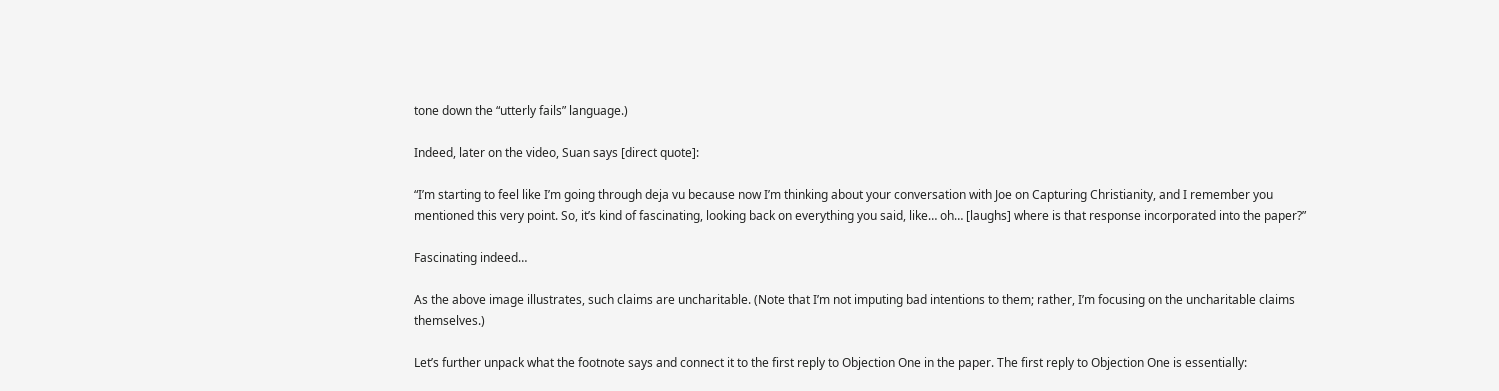tone down the “utterly fails” language.)

Indeed, later on the video, Suan says [direct quote]:

“I’m starting to feel like I’m going through deja vu because now I’m thinking about your conversation with Joe on Capturing Christianity, and I remember you mentioned this very point. So, it’s kind of fascinating, looking back on everything you said, like… oh… [laughs] where is that response incorporated into the paper?”

Fascinating indeed…

As the above image illustrates, such claims are uncharitable. (Note that I’m not imputing bad intentions to them; rather, I’m focusing on the uncharitable claims themselves.)

Let’s further unpack what the footnote says and connect it to the first reply to Objection One in the paper. The first reply to Objection One is essentially: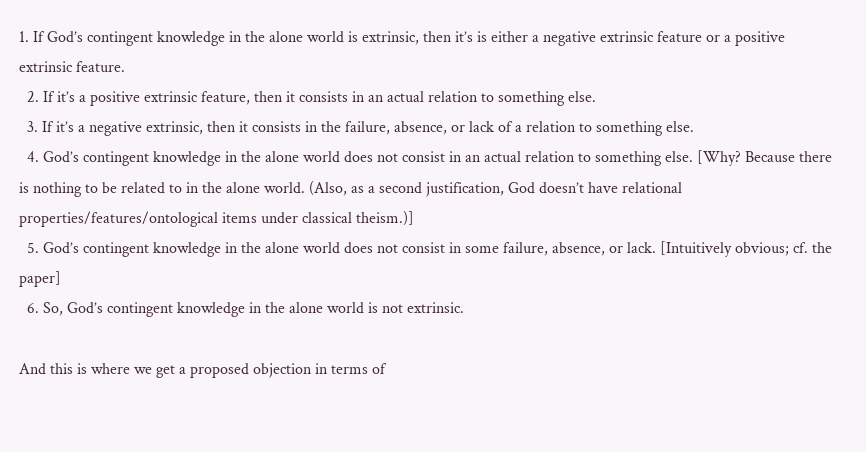1. If God’s contingent knowledge in the alone world is extrinsic, then it’s is either a negative extrinsic feature or a positive extrinsic feature.
  2. If it’s a positive extrinsic feature, then it consists in an actual relation to something else.
  3. If it’s a negative extrinsic, then it consists in the failure, absence, or lack of a relation to something else.
  4. God’s contingent knowledge in the alone world does not consist in an actual relation to something else. [Why? Because there is nothing to be related to in the alone world. (Also, as a second justification, God doesn’t have relational properties/features/ontological items under classical theism.)]
  5. God’s contingent knowledge in the alone world does not consist in some failure, absence, or lack. [Intuitively obvious; cf. the paper]
  6. So, God’s contingent knowledge in the alone world is not extrinsic.

And this is where we get a proposed objection in terms of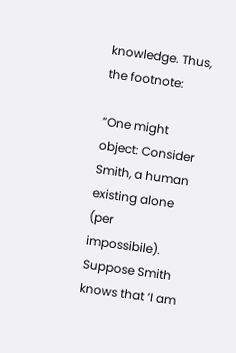knowledge. Thus, the footnote:

“One might object: Consider Smith, a human existing alone (per impossibile). Suppose Smith knows that ‘I am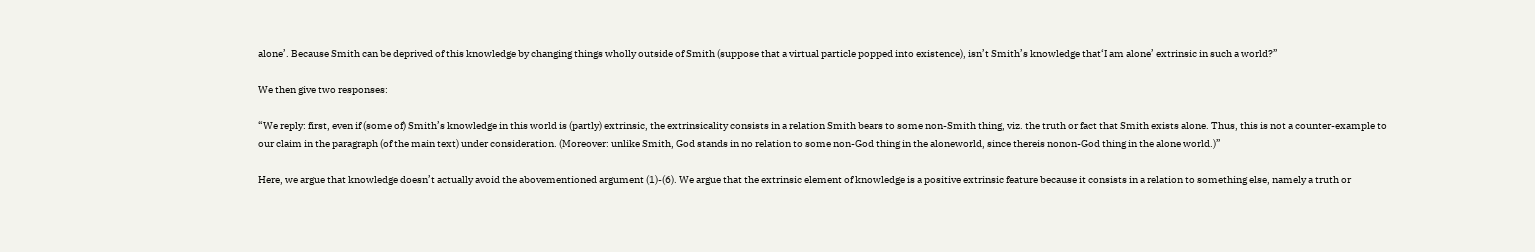alone’. Because Smith can be deprived of this knowledge by changing things wholly outside of Smith (suppose that a virtual particle popped into existence), isn’t Smith’s knowledge that‘I am alone’ extrinsic in such a world?”

We then give two responses:

“We reply: first, even if (some of) Smith’s knowledge in this world is (partly) extrinsic, the extrinsicality consists in a relation Smith bears to some non-Smith thing, viz. the truth or fact that Smith exists alone. Thus, this is not a counter-example to our claim in the paragraph (of the main text) under consideration. (Moreover: unlike Smith, God stands in no relation to some non-God thing in the aloneworld, since thereis nonon-God thing in the alone world.)”

Here, we argue that knowledge doesn’t actually avoid the abovementioned argument (1)-(6). We argue that the extrinsic element of knowledge is a positive extrinsic feature because it consists in a relation to something else, namely a truth or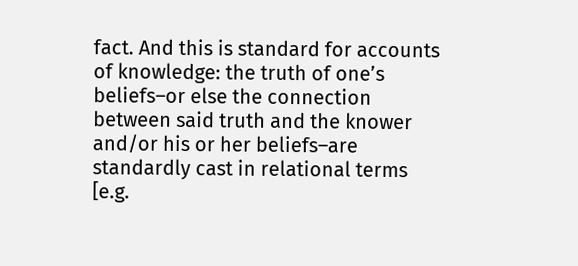fact. And this is standard for accounts of knowledge: the truth of one’s beliefs–or else the connection between said truth and the knower and/or his or her beliefs–are standardly cast in relational terms [e.g.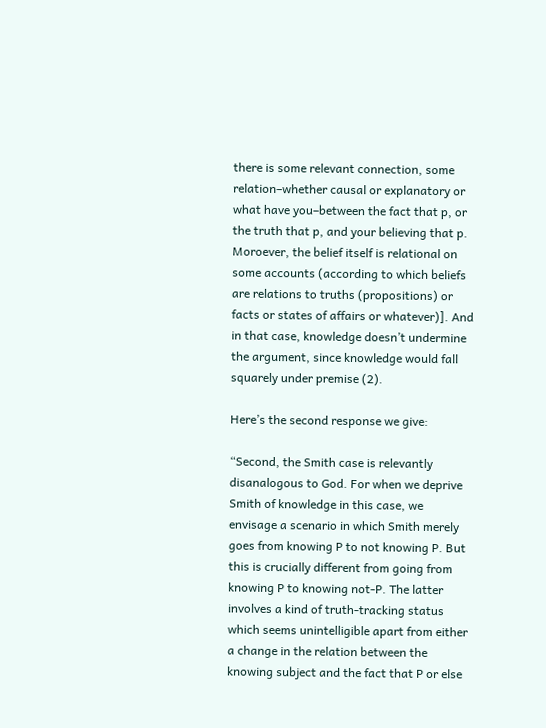there is some relevant connection, some relation–whether causal or explanatory or what have you–between the fact that p, or the truth that p, and your believing that p. Moroever, the belief itself is relational on some accounts (according to which beliefs are relations to truths (propositions) or facts or states of affairs or whatever)]. And in that case, knowledge doesn’t undermine the argument, since knowledge would fall squarely under premise (2).

Here’s the second response we give:

“Second, the Smith case is relevantly disanalogous to God. For when we deprive Smith of knowledge in this case, we envisage a scenario in which Smith merely goes from knowing P to not knowing P. But this is crucially different from going from knowing P to knowing not-P. The latter involves a kind of truth-tracking status which seems unintelligible apart from either a change in the relation between the knowing subject and the fact that P or else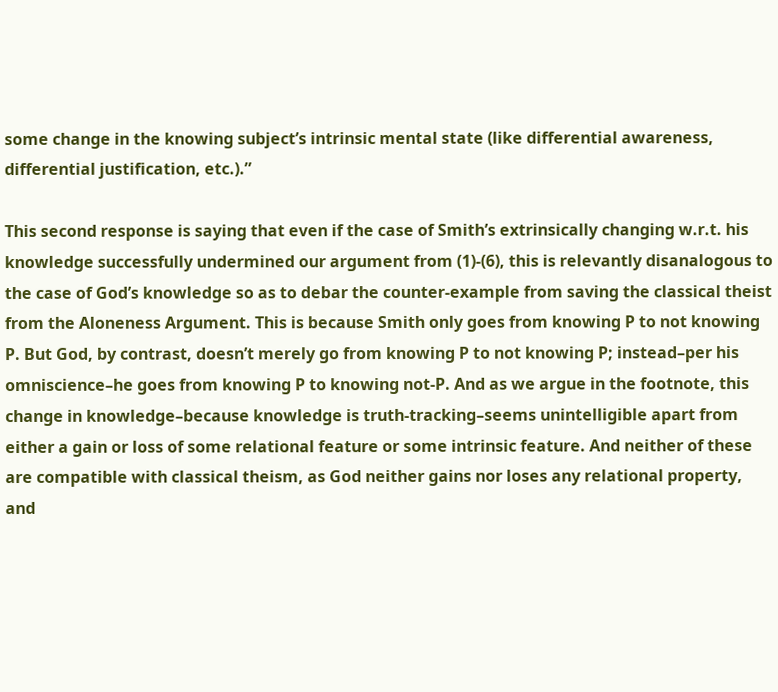some change in the knowing subject’s intrinsic mental state (like differential awareness, differential justification, etc.).”

This second response is saying that even if the case of Smith’s extrinsically changing w.r.t. his knowledge successfully undermined our argument from (1)-(6), this is relevantly disanalogous to the case of God’s knowledge so as to debar the counter-example from saving the classical theist from the Aloneness Argument. This is because Smith only goes from knowing P to not knowing P. But God, by contrast, doesn’t merely go from knowing P to not knowing P; instead–per his omniscience–he goes from knowing P to knowing not-P. And as we argue in the footnote, this change in knowledge–because knowledge is truth-tracking–seems unintelligible apart from either a gain or loss of some relational feature or some intrinsic feature. And neither of these are compatible with classical theism, as God neither gains nor loses any relational property, and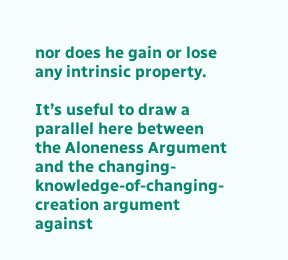nor does he gain or lose any intrinsic property.

It’s useful to draw a parallel here between the Aloneness Argument and the changing-knowledge-of-changing-creation argument against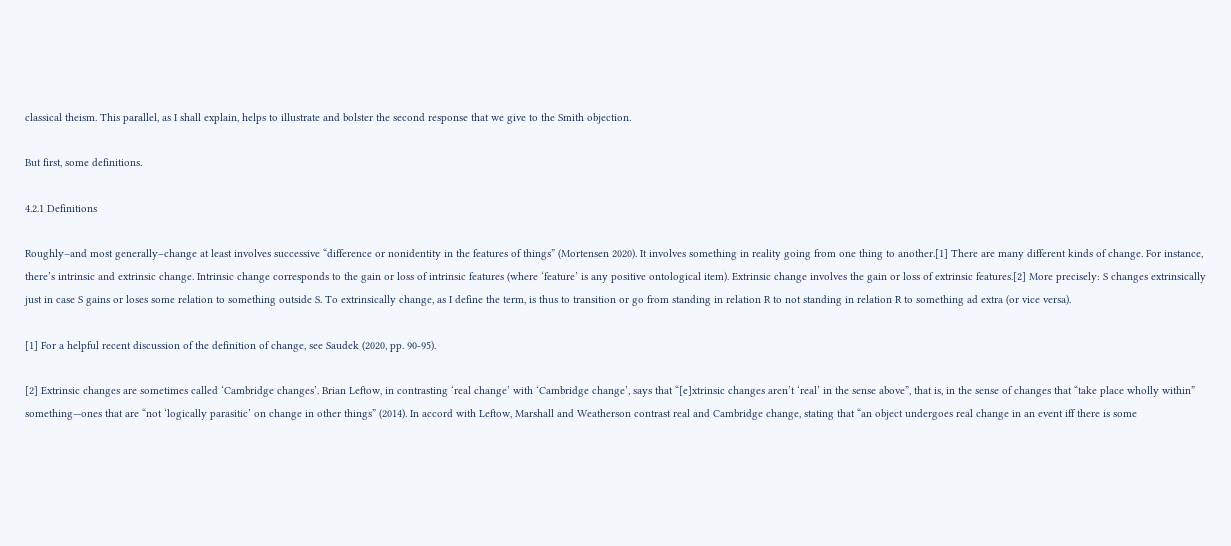classical theism. This parallel, as I shall explain, helps to illustrate and bolster the second response that we give to the Smith objection.

But first, some definitions.

4.2.1 Definitions

Roughly–and most generally–change at least involves successive “difference or nonidentity in the features of things” (Mortensen 2020). It involves something in reality going from one thing to another.[1] There are many different kinds of change. For instance, there’s intrinsic and extrinsic change. Intrinsic change corresponds to the gain or loss of intrinsic features (where ‘feature’ is any positive ontological item). Extrinsic change involves the gain or loss of extrinsic features.[2] More precisely: S changes extrinsically just in case S gains or loses some relation to something outside S. To extrinsically change, as I define the term, is thus to transition or go from standing in relation R to not standing in relation R to something ad extra (or vice versa).

[1] For a helpful recent discussion of the definition of change, see Saudek (2020, pp. 90-95).

[2] Extrinsic changes are sometimes called ‘Cambridge changes’. Brian Leftow, in contrasting ‘real change’ with ‘Cambridge change’, says that “[e]xtrinsic changes aren’t ‘real’ in the sense above”, that is, in the sense of changes that “take place wholly within” something—ones that are “not ‘logically parasitic’ on change in other things” (2014). In accord with Leftow, Marshall and Weatherson contrast real and Cambridge change, stating that “an object undergoes real change in an event iff there is some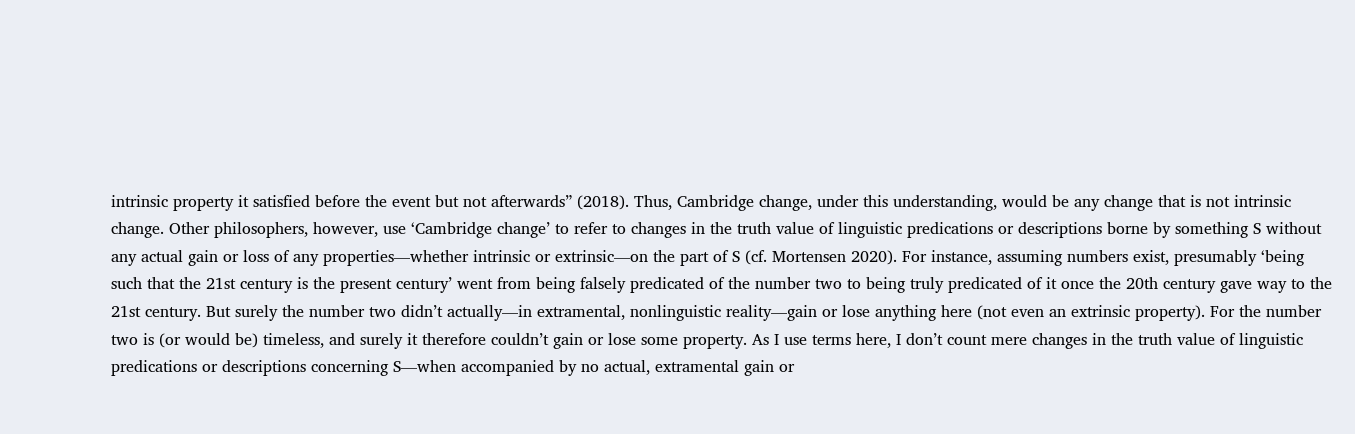intrinsic property it satisfied before the event but not afterwards” (2018). Thus, Cambridge change, under this understanding, would be any change that is not intrinsic change. Other philosophers, however, use ‘Cambridge change’ to refer to changes in the truth value of linguistic predications or descriptions borne by something S without any actual gain or loss of any properties—whether intrinsic or extrinsic—on the part of S (cf. Mortensen 2020). For instance, assuming numbers exist, presumably ‘being such that the 21st century is the present century’ went from being falsely predicated of the number two to being truly predicated of it once the 20th century gave way to the 21st century. But surely the number two didn’t actually—in extramental, nonlinguistic reality—gain or lose anything here (not even an extrinsic property). For the number two is (or would be) timeless, and surely it therefore couldn’t gain or lose some property. As I use terms here, I don’t count mere changes in the truth value of linguistic predications or descriptions concerning S—when accompanied by no actual, extramental gain or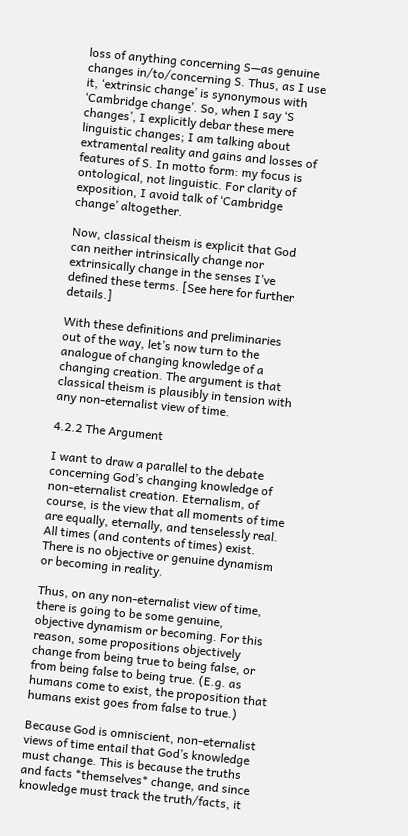loss of anything concerning S—as genuine changes in/to/concerning S. Thus, as I use it, ‘extrinsic change’ is synonymous with ‘Cambridge change’. So, when I say ‘S changes’, I explicitly debar these mere linguistic changes; I am talking about extramental reality and gains and losses of features of S. In motto form: my focus is ontological, not linguistic. For clarity of exposition, I avoid talk of ‘Cambridge change’ altogether.

Now, classical theism is explicit that God can neither intrinsically change nor extrinsically change in the senses I’ve defined these terms. [See here for further details.]

With these definitions and preliminaries out of the way, let’s now turn to the analogue of changing knowledge of a changing creation. The argument is that classical theism is plausibly in tension with any non-eternalist view of time.

4.2.2 The Argument

I want to draw a parallel to the debate concerning God’s changing knowledge of non-eternalist creation. Eternalism, of course, is the view that all moments of time are equally, eternally, and tenselessly real. All times (and contents of times) exist. There is no objective or genuine dynamism or becoming in reality.

Thus, on any non-eternalist view of time, there is going to be some genuine, objective dynamism or becoming. For this reason, some propositions objectively change from being true to being false, or from being false to being true. (E.g. as humans come to exist, the proposition that humans exist goes from false to true.)

Because God is omniscient, non-eternalist views of time entail that God’s knowledge must change. This is because the truths and facts *themselves* change, and since knowledge must track the truth/facts, it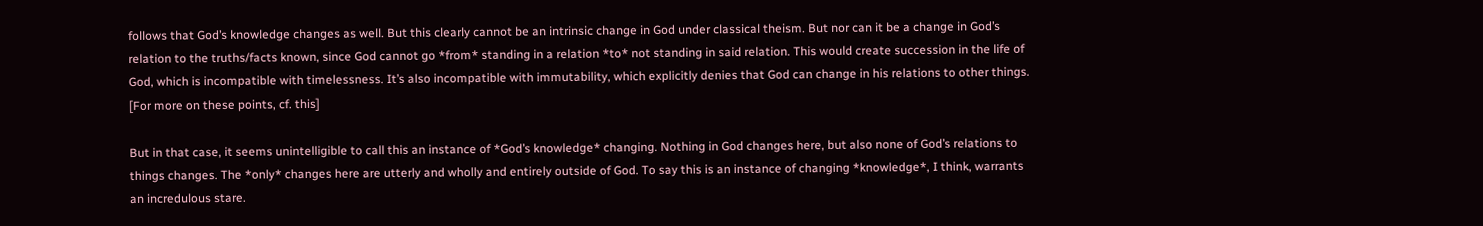follows that God’s knowledge changes as well. But this clearly cannot be an intrinsic change in God under classical theism. But nor can it be a change in God’s relation to the truths/facts known, since God cannot go *from* standing in a relation *to* not standing in said relation. This would create succession in the life of God, which is incompatible with timelessness. It’s also incompatible with immutability, which explicitly denies that God can change in his relations to other things. [For more on these points, cf. this]

But in that case, it seems unintelligible to call this an instance of *God’s knowledge* changing. Nothing in God changes here, but also none of God’s relations to things changes. The *only* changes here are utterly and wholly and entirely outside of God. To say this is an instance of changing *knowledge*, I think, warrants an incredulous stare.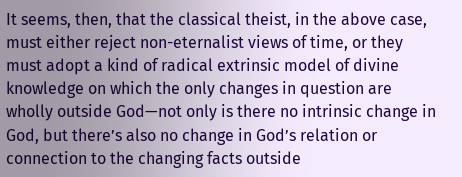It seems, then, that the classical theist, in the above case, must either reject non-eternalist views of time, or they must adopt a kind of radical extrinsic model of divine knowledge on which the only changes in question are wholly outside God—not only is there no intrinsic change in God, but there’s also no change in God’s relation or connection to the changing facts outside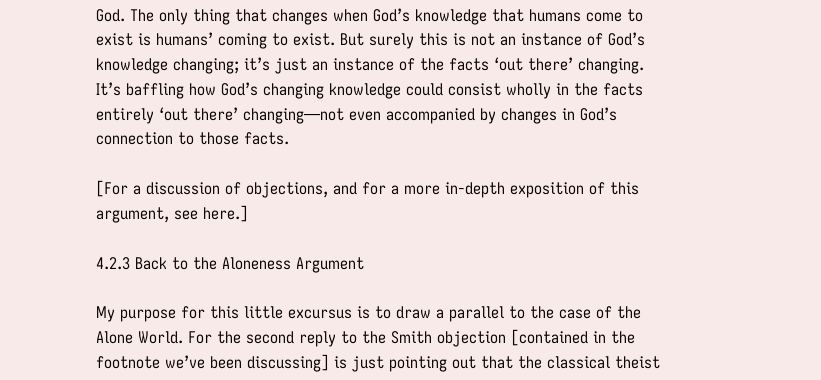God. The only thing that changes when God’s knowledge that humans come to exist is humans’ coming to exist. But surely this is not an instance of God’s knowledge changing; it’s just an instance of the facts ‘out there’ changing. It’s baffling how God’s changing knowledge could consist wholly in the facts entirely ‘out there’ changing—not even accompanied by changes in God’s connection to those facts.

[For a discussion of objections, and for a more in-depth exposition of this argument, see here.]

4.2.3 Back to the Aloneness Argument

My purpose for this little excursus is to draw a parallel to the case of the Alone World. For the second reply to the Smith objection [contained in the footnote we’ve been discussing] is just pointing out that the classical theist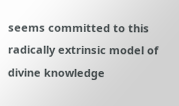seems committed to this radically extrinsic model of divine knowledge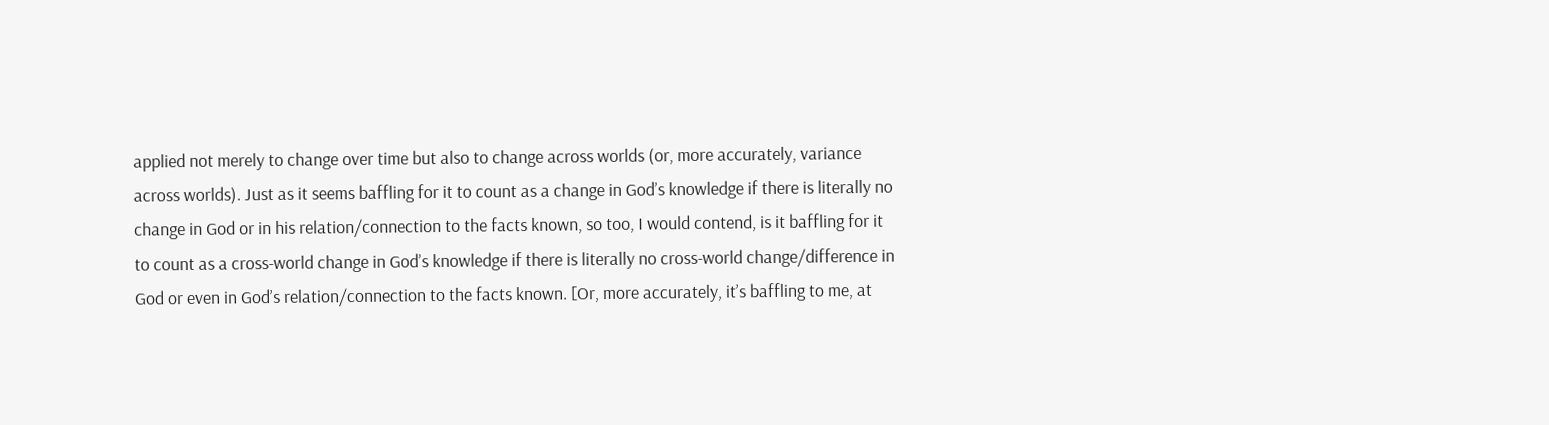applied not merely to change over time but also to change across worlds (or, more accurately, variance across worlds). Just as it seems baffling for it to count as a change in God’s knowledge if there is literally no change in God or in his relation/connection to the facts known, so too, I would contend, is it baffling for it to count as a cross-world change in God’s knowledge if there is literally no cross-world change/difference in God or even in God’s relation/connection to the facts known. [Or, more accurately, it’s baffling to me, at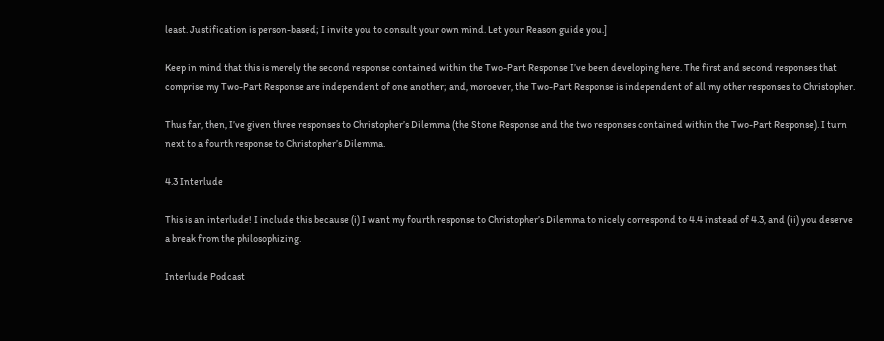least. Justification is person-based; I invite you to consult your own mind. Let your Reason guide you.]

Keep in mind that this is merely the second response contained within the Two-Part Response I’ve been developing here. The first and second responses that comprise my Two-Part Response are independent of one another; and, moroever, the Two-Part Response is independent of all my other responses to Christopher.

Thus far, then, I’ve given three responses to Christopher’s Dilemma (the Stone Response and the two responses contained within the Two-Part Response). I turn next to a fourth response to Christopher’s Dilemma.

4.3 Interlude

This is an interlude! I include this because (i) I want my fourth response to Christopher’s Dilemma to nicely correspond to 4.4 instead of 4.3, and (ii) you deserve a break from the philosophizing.

Interlude Podcast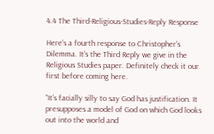4.4 The Third-Religious-Studies-Reply Response

Here’s a fourth response to Christopher’s Dilemma. It’s the Third Reply we give in the Religious Studies paper. Definitely check it our first before coming here.

“It’s facially silly to say God has justification. It presupposes a model of God on which God looks out into the world and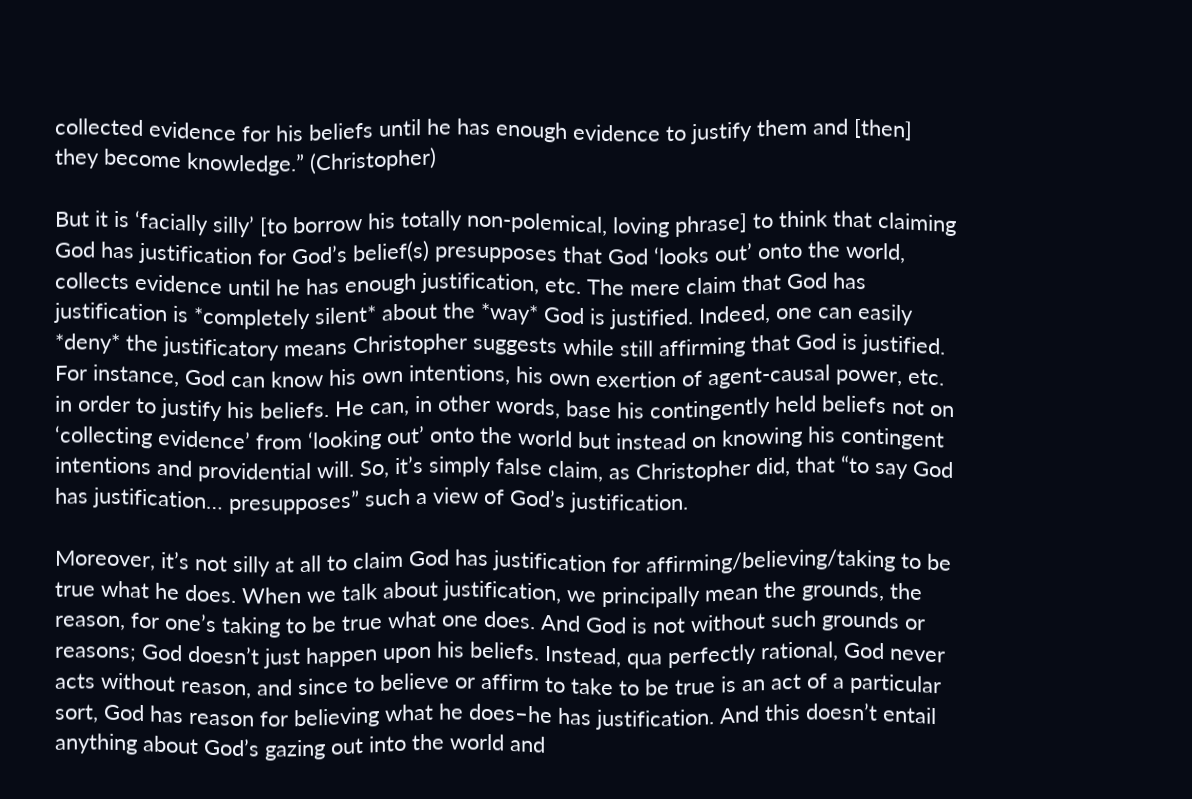collected evidence for his beliefs until he has enough evidence to justify them and [then] they become knowledge.” (Christopher)

But it is ‘facially silly’ [to borrow his totally non-polemical, loving phrase] to think that claiming God has justification for God’s belief(s) presupposes that God ‘looks out’ onto the world, collects evidence until he has enough justification, etc. The mere claim that God has justification is *completely silent* about the *way* God is justified. Indeed, one can easily *deny* the justificatory means Christopher suggests while still affirming that God is justified. For instance, God can know his own intentions, his own exertion of agent-causal power, etc. in order to justify his beliefs. He can, in other words, base his contingently held beliefs not on ‘collecting evidence’ from ‘looking out’ onto the world but instead on knowing his contingent intentions and providential will. So, it’s simply false claim, as Christopher did, that “to say God has justification… presupposes” such a view of God’s justification.

Moreover, it’s not silly at all to claim God has justification for affirming/believing/taking to be true what he does. When we talk about justification, we principally mean the grounds, the reason, for one’s taking to be true what one does. And God is not without such grounds or reasons; God doesn’t just happen upon his beliefs. Instead, qua perfectly rational, God never acts without reason, and since to believe or affirm to take to be true is an act of a particular sort, God has reason for believing what he does–he has justification. And this doesn’t entail anything about God’s gazing out into the world and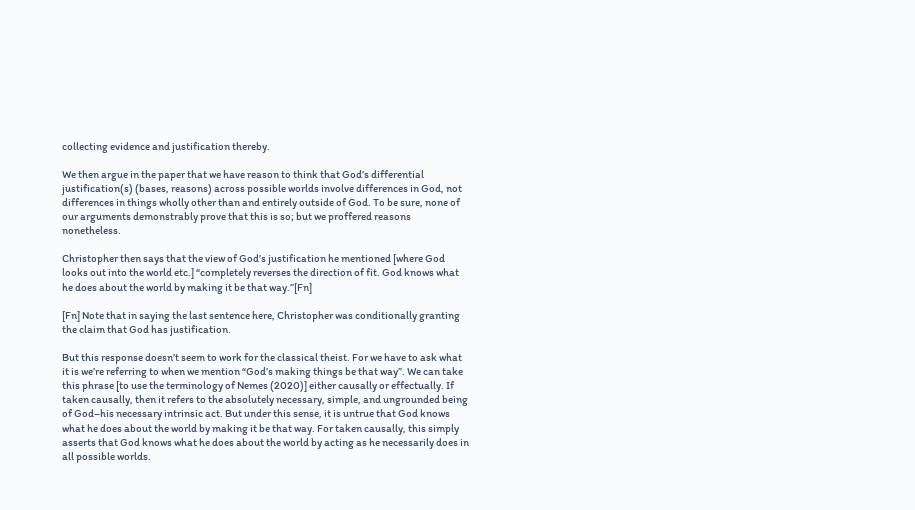collecting evidence and justification thereby.

We then argue in the paper that we have reason to think that God’s differential justification(s) (bases, reasons) across possible worlds involve differences in God, not differences in things wholly other than and entirely outside of God. To be sure, none of our arguments demonstrably prove that this is so; but we proffered reasons nonetheless.

Christopher then says that the view of God’s justification he mentioned [where God looks out into the world etc.] “completely reverses the direction of fit. God knows what he does about the world by making it be that way.”[Fn]

[Fn] Note that in saying the last sentence here, Christopher was conditionally granting the claim that God has justification.

But this response doesn’t seem to work for the classical theist. For we have to ask what it is we’re referring to when we mention “God’s making things be that way”. We can take this phrase [to use the terminology of Nemes (2020)] either causally or effectually. If taken causally, then it refers to the absolutely necessary, simple, and ungrounded being of God–his necessary intrinsic act. But under this sense, it is untrue that God knows what he does about the world by making it be that way. For taken causally, this simply asserts that God knows what he does about the world by acting as he necessarily does in all possible worlds.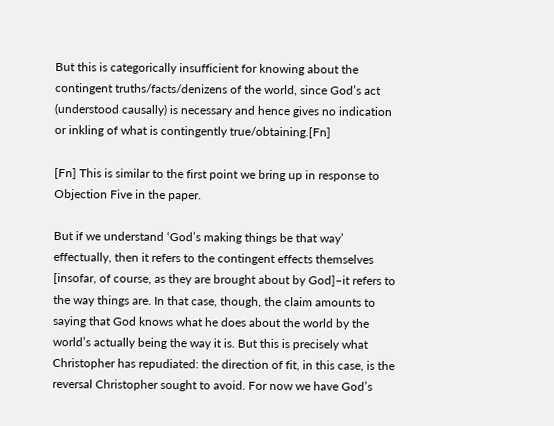But this is categorically insufficient for knowing about the contingent truths/facts/denizens of the world, since God’s act (understood causally) is necessary and hence gives no indication or inkling of what is contingently true/obtaining.[Fn]

[Fn] This is similar to the first point we bring up in response to Objection Five in the paper.

But if we understand ‘God’s making things be that way’ effectually, then it refers to the contingent effects themselves [insofar, of course, as they are brought about by God]–it refers to the way things are. In that case, though, the claim amounts to saying that God knows what he does about the world by the world’s actually being the way it is. But this is precisely what Christopher has repudiated: the direction of fit, in this case, is the reversal Christopher sought to avoid. For now we have God’s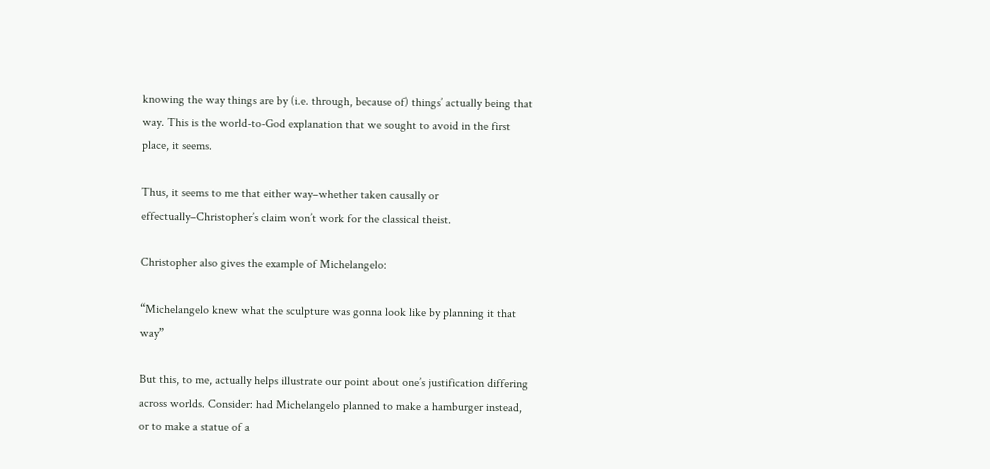knowing the way things are by (i.e. through, because of) things’ actually being that way. This is the world-to-God explanation that we sought to avoid in the first place, it seems.

Thus, it seems to me that either way–whether taken causally or effectually–Christopher’s claim won’t work for the classical theist.

Christopher also gives the example of Michelangelo:

“Michelangelo knew what the sculpture was gonna look like by planning it that way”

But this, to me, actually helps illustrate our point about one’s justification differing across worlds. Consider: had Michelangelo planned to make a hamburger instead, or to make a statue of a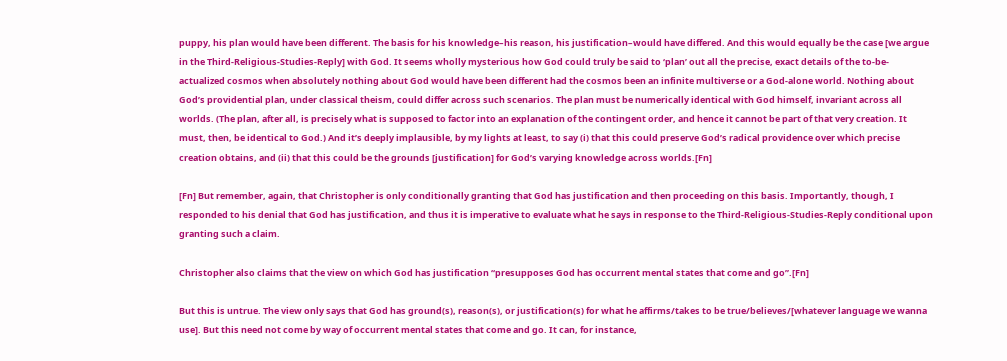puppy, his plan would have been different. The basis for his knowledge–his reason, his justification–would have differed. And this would equally be the case [we argue in the Third-Religious-Studies-Reply] with God. It seems wholly mysterious how God could truly be said to ‘plan’ out all the precise, exact details of the to-be-actualized cosmos when absolutely nothing about God would have been different had the cosmos been an infinite multiverse or a God-alone world. Nothing about God’s providential plan, under classical theism, could differ across such scenarios. The plan must be numerically identical with God himself, invariant across all worlds. (The plan, after all, is precisely what is supposed to factor into an explanation of the contingent order, and hence it cannot be part of that very creation. It must, then, be identical to God.) And it’s deeply implausible, by my lights at least, to say (i) that this could preserve God’s radical providence over which precise creation obtains, and (ii) that this could be the grounds [justification] for God’s varying knowledge across worlds.[Fn]

[Fn] But remember, again, that Christopher is only conditionally granting that God has justification and then proceeding on this basis. Importantly, though, I responded to his denial that God has justification, and thus it is imperative to evaluate what he says in response to the Third-Religious-Studies-Reply conditional upon granting such a claim.

Christopher also claims that the view on which God has justification “presupposes God has occurrent mental states that come and go”.[Fn]

But this is untrue. The view only says that God has ground(s), reason(s), or justification(s) for what he affirms/takes to be true/believes/[whatever language we wanna use]. But this need not come by way of occurrent mental states that come and go. It can, for instance,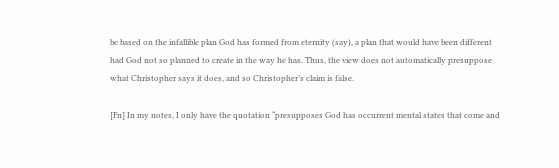be based on the infallible plan God has formed from eternity (say), a plan that would have been different had God not so planned to create in the way he has. Thus, the view does not automatically presuppose what Christopher says it does, and so Christopher’s claim is false.

[Fn] In my notes, I only have the quotation “presupposes God has occurrent mental states that come and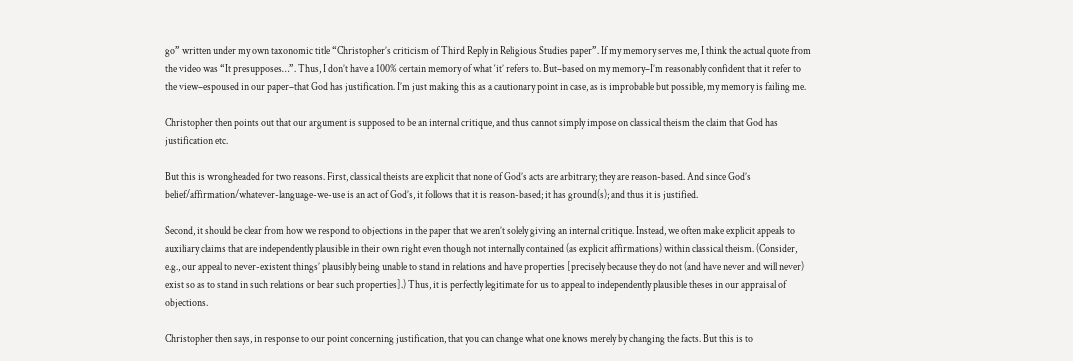go” written under my own taxonomic title “Christopher’s criticism of Third Reply in Religious Studies paper”. If my memory serves me, I think the actual quote from the video was “It presupposes…”. Thus, I don’t have a 100% certain memory of what ‘it’ refers to. But–based on my memory–I’m reasonably confident that it refer to the view–espoused in our paper–that God has justification. I’m just making this as a cautionary point in case, as is improbable but possible, my memory is failing me.

Christopher then points out that our argument is supposed to be an internal critique, and thus cannot simply impose on classical theism the claim that God has justification etc.

But this is wrongheaded for two reasons. First, classical theists are explicit that none of God’s acts are arbitrary; they are reason-based. And since God’s belief/affirmation/whatever-language-we-use is an act of God’s, it follows that it is reason-based; it has ground(s); and thus it is justified.

Second, it should be clear from how we respond to objections in the paper that we aren’t solely giving an internal critique. Instead, we often make explicit appeals to auxiliary claims that are independently plausible in their own right even though not internally contained (as explicit affirmations) within classical theism. (Consider, e.g., our appeal to never-existent things’ plausibly being unable to stand in relations and have properties [precisely because they do not (and have never and will never) exist so as to stand in such relations or bear such properties].) Thus, it is perfectly legitimate for us to appeal to independently plausible theses in our appraisal of objections.

Christopher then says, in response to our point concerning justification, that you can change what one knows merely by changing the facts. But this is to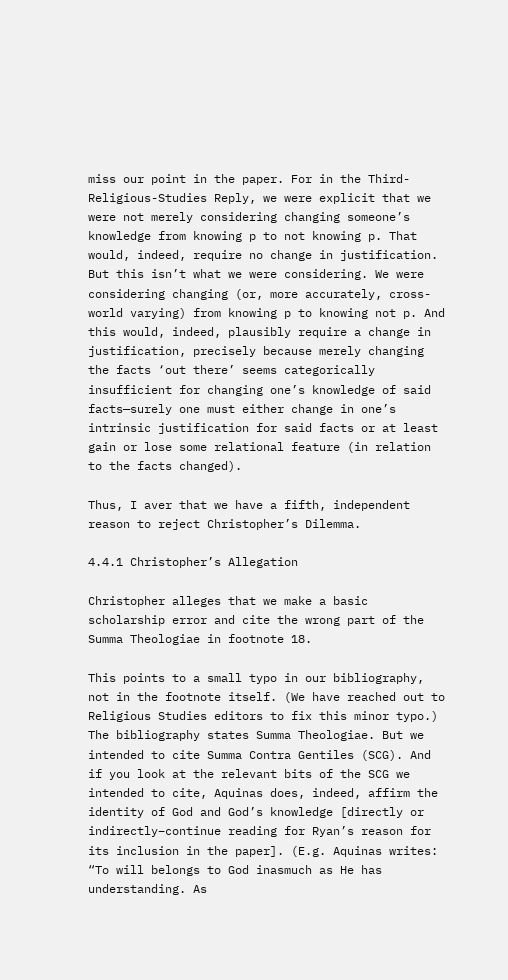miss our point in the paper. For in the Third-Religious-Studies Reply, we were explicit that we were not merely considering changing someone’s knowledge from knowing p to not knowing p. That would, indeed, require no change in justification. But this isn’t what we were considering. We were considering changing (or, more accurately, cross-world varying) from knowing p to knowing not p. And this would, indeed, plausibly require a change in justification, precisely because merely changing the facts ‘out there’ seems categorically insufficient for changing one’s knowledge of said facts—surely one must either change in one’s intrinsic justification for said facts or at least gain or lose some relational feature (in relation to the facts changed).

Thus, I aver that we have a fifth, independent reason to reject Christopher’s Dilemma.

4.4.1 Christopher’s Allegation

Christopher alleges that we make a basic scholarship error and cite the wrong part of the Summa Theologiae in footnote 18.

This points to a small typo in our bibliography, not in the footnote itself. (We have reached out to Religious Studies editors to fix this minor typo.) The bibliography states Summa Theologiae. But we intended to cite Summa Contra Gentiles (SCG). And if you look at the relevant bits of the SCG we intended to cite, Aquinas does, indeed, affirm the identity of God and God’s knowledge [directly or indirectly–continue reading for Ryan’s reason for its inclusion in the paper]. (E.g. Aquinas writes: “To will belongs to God inasmuch as He has understanding. As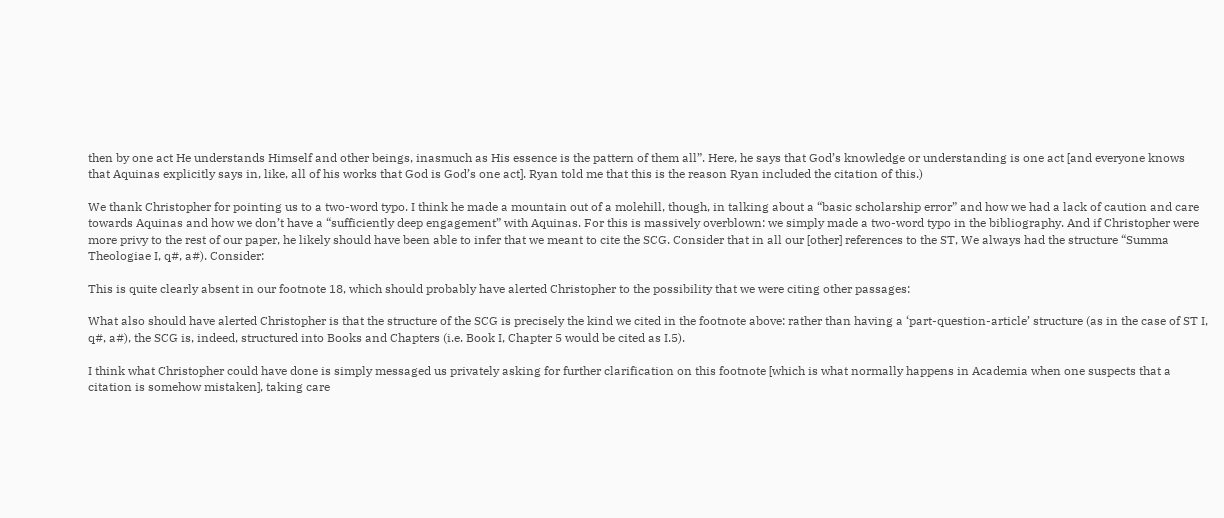then by one act He understands Himself and other beings, inasmuch as His essence is the pattern of them all”. Here, he says that God’s knowledge or understanding is one act [and everyone knows that Aquinas explicitly says in, like, all of his works that God is God’s one act]. Ryan told me that this is the reason Ryan included the citation of this.)

We thank Christopher for pointing us to a two-word typo. I think he made a mountain out of a molehill, though, in talking about a “basic scholarship error” and how we had a lack of caution and care towards Aquinas and how we don’t have a “sufficiently deep engagement” with Aquinas. For this is massively overblown: we simply made a two-word typo in the bibliography. And if Christopher were more privy to the rest of our paper, he likely should have been able to infer that we meant to cite the SCG. Consider that in all our [other] references to the ST, We always had the structure “Summa Theologiae I, q#, a#). Consider:

This is quite clearly absent in our footnote 18, which should probably have alerted Christopher to the possibility that we were citing other passages:

What also should have alerted Christopher is that the structure of the SCG is precisely the kind we cited in the footnote above: rather than having a ‘part-question-article’ structure (as in the case of ST I, q#, a#), the SCG is, indeed, structured into Books and Chapters (i.e. Book I, Chapter 5 would be cited as I.5).

I think what Christopher could have done is simply messaged us privately asking for further clarification on this footnote [which is what normally happens in Academia when one suspects that a citation is somehow mistaken], taking care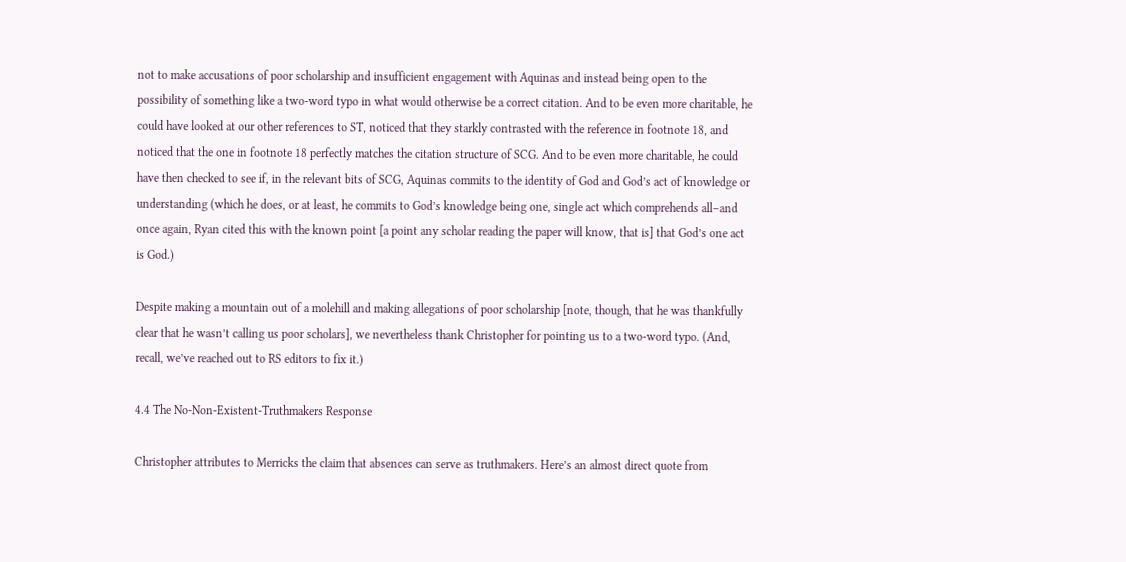not to make accusations of poor scholarship and insufficient engagement with Aquinas and instead being open to the possibility of something like a two-word typo in what would otherwise be a correct citation. And to be even more charitable, he could have looked at our other references to ST, noticed that they starkly contrasted with the reference in footnote 18, and noticed that the one in footnote 18 perfectly matches the citation structure of SCG. And to be even more charitable, he could have then checked to see if, in the relevant bits of SCG, Aquinas commits to the identity of God and God’s act of knowledge or understanding (which he does, or at least, he commits to God’s knowledge being one, single act which comprehends all–and once again, Ryan cited this with the known point [a point any scholar reading the paper will know, that is] that God’s one act is God.)

Despite making a mountain out of a molehill and making allegations of poor scholarship [note, though, that he was thankfully clear that he wasn’t calling us poor scholars], we nevertheless thank Christopher for pointing us to a two-word typo. (And, recall, we’ve reached out to RS editors to fix it.)

4.4 The No-Non-Existent-Truthmakers Response

Christopher attributes to Merricks the claim that absences can serve as truthmakers. Here’s an almost direct quote from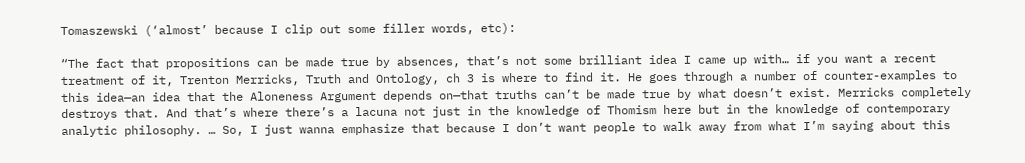Tomaszewski (‘almost’ because I clip out some filler words, etc):

“The fact that propositions can be made true by absences, that’s not some brilliant idea I came up with… if you want a recent treatment of it, Trenton Merricks, Truth and Ontology, ch 3 is where to find it. He goes through a number of counter-examples to this idea—an idea that the Aloneness Argument depends on—that truths can’t be made true by what doesn’t exist. Merricks completely destroys that. And that’s where there’s a lacuna not just in the knowledge of Thomism here but in the knowledge of contemporary analytic philosophy. … So, I just wanna emphasize that because I don’t want people to walk away from what I’m saying about this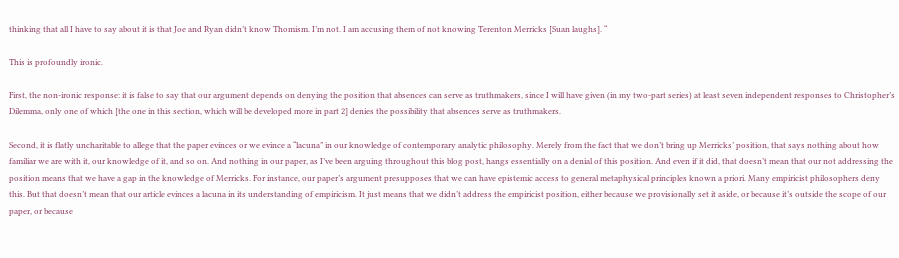thinking that all I have to say about it is that Joe and Ryan didn’t know Thomism. I’m not. I am accusing them of not knowing Terenton Merricks [Suan laughs]. “

This is profoundly ironic.

First, the non-ironic response: it is false to say that our argument depends on denying the position that absences can serve as truthmakers, since I will have given (in my two-part series) at least seven independent responses to Christopher’s Dilemma, only one of which [the one in this section, which will be developed more in part 2] denies the possibility that absences serve as truthmakers.

Second, it is flatly uncharitable to allege that the paper evinces or we evince a “lacuna” in our knowledge of contemporary analytic philosophy. Merely from the fact that we don’t bring up Merricks’ position, that says nothing about how familiar we are with it, our knowledge of it, and so on. And nothing in our paper, as I’ve been arguing throughout this blog post, hangs essentially on a denial of this position. And even if it did, that doesn’t mean that our not addressing the position means that we have a gap in the knowledge of Merricks. For instance, our paper’s argument presupposes that we can have epistemic access to general metaphysical principles known a priori. Many empiricist philosophers deny this. But that doesn’t mean that our article evinces a lacuna in its understanding of empiricism. It just means that we didn’t address the empiricist position, either because we provisionally set it aside, or because it’s outside the scope of our paper, or because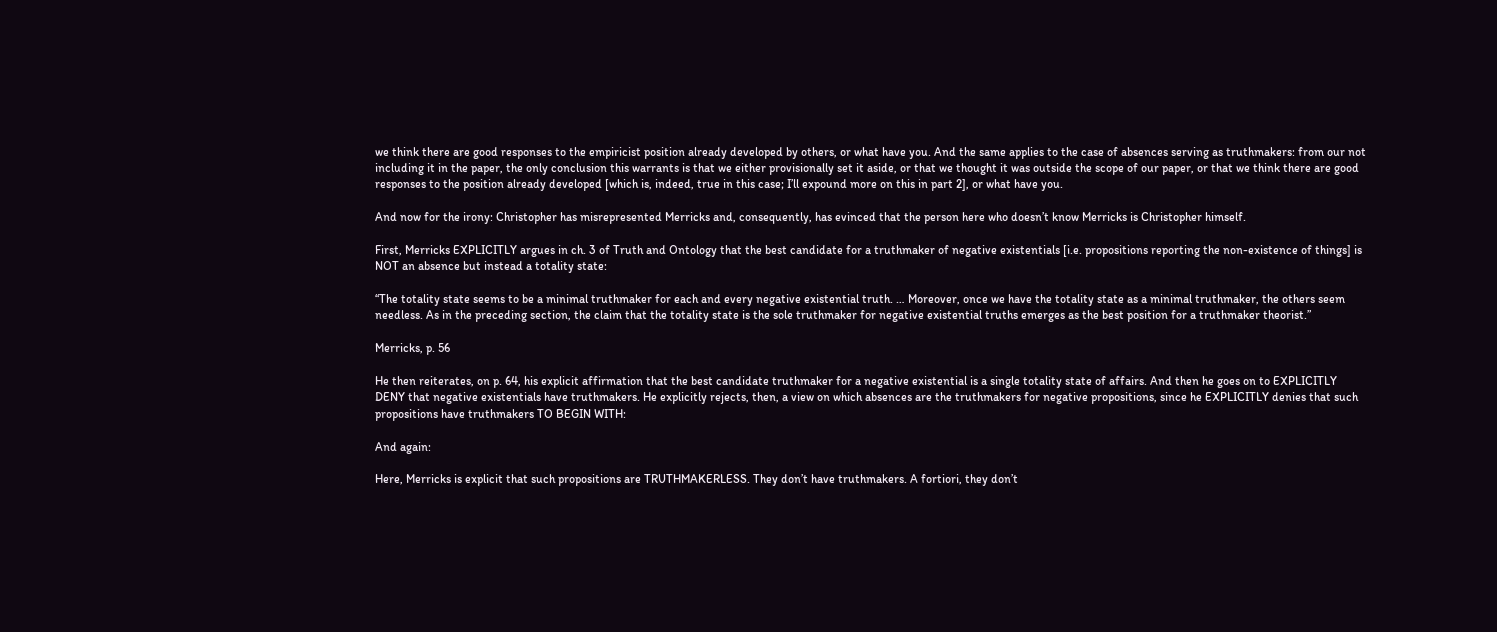we think there are good responses to the empiricist position already developed by others, or what have you. And the same applies to the case of absences serving as truthmakers: from our not including it in the paper, the only conclusion this warrants is that we either provisionally set it aside, or that we thought it was outside the scope of our paper, or that we think there are good responses to the position already developed [which is, indeed, true in this case; I’ll expound more on this in part 2], or what have you.

And now for the irony: Christopher has misrepresented Merricks and, consequently, has evinced that the person here who doesn’t know Merricks is Christopher himself.

First, Merricks EXPLICITLY argues in ch. 3 of Truth and Ontology that the best candidate for a truthmaker of negative existentials [i.e. propositions reporting the non-existence of things] is NOT an absence but instead a totality state:

“The totality state seems to be a minimal truthmaker for each and every negative existential truth. … Moreover, once we have the totality state as a minimal truthmaker, the others seem needless. As in the preceding section, the claim that the totality state is the sole truthmaker for negative existential truths emerges as the best position for a truthmaker theorist.”

Merricks, p. 56

He then reiterates, on p. 64, his explicit affirmation that the best candidate truthmaker for a negative existential is a single totality state of affairs. And then he goes on to EXPLICITLY DENY that negative existentials have truthmakers. He explicitly rejects, then, a view on which absences are the truthmakers for negative propositions, since he EXPLICITLY denies that such propositions have truthmakers TO BEGIN WITH:

And again:

Here, Merricks is explicit that such propositions are TRUTHMAKERLESS. They don’t have truthmakers. A fortiori, they don’t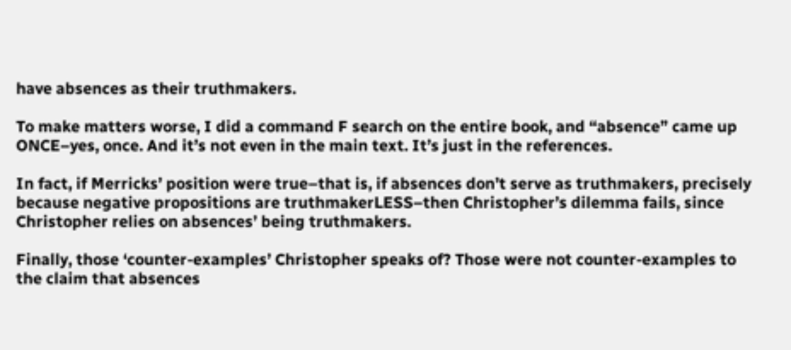have absences as their truthmakers.

To make matters worse, I did a command F search on the entire book, and “absence” came up ONCE–yes, once. And it’s not even in the main text. It’s just in the references.

In fact, if Merricks’ position were true–that is, if absences don’t serve as truthmakers, precisely because negative propositions are truthmakerLESS–then Christopher’s dilemma fails, since Christopher relies on absences’ being truthmakers.

Finally, those ‘counter-examples’ Christopher speaks of? Those were not counter-examples to the claim that absences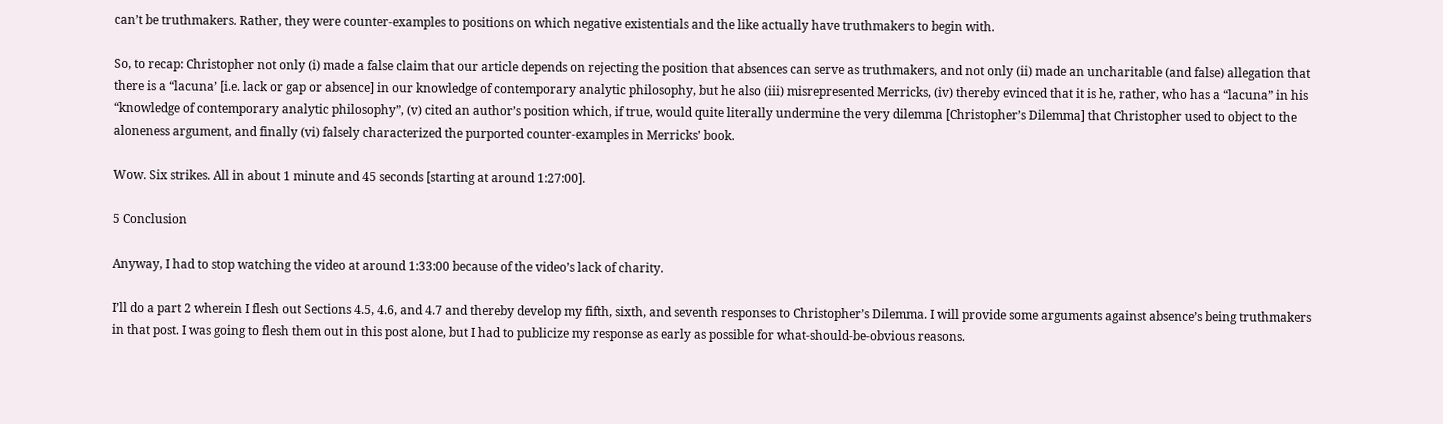can’t be truthmakers. Rather, they were counter-examples to positions on which negative existentials and the like actually have truthmakers to begin with.

So, to recap: Christopher not only (i) made a false claim that our article depends on rejecting the position that absences can serve as truthmakers, and not only (ii) made an uncharitable (and false) allegation that there is a “lacuna’ [i.e. lack or gap or absence] in our knowledge of contemporary analytic philosophy, but he also (iii) misrepresented Merricks, (iv) thereby evinced that it is he, rather, who has a “lacuna” in his “knowledge of contemporary analytic philosophy”, (v) cited an author’s position which, if true, would quite literally undermine the very dilemma [Christopher’s Dilemma] that Christopher used to object to the aloneness argument, and finally (vi) falsely characterized the purported counter-examples in Merricks’ book.

Wow. Six strikes. All in about 1 minute and 45 seconds [starting at around 1:27:00].

5 Conclusion

Anyway, I had to stop watching the video at around 1:33:00 because of the video’s lack of charity.

I’ll do a part 2 wherein I flesh out Sections 4.5, 4.6, and 4.7 and thereby develop my fifth, sixth, and seventh responses to Christopher’s Dilemma. I will provide some arguments against absence’s being truthmakers in that post. I was going to flesh them out in this post alone, but I had to publicize my response as early as possible for what-should-be-obvious reasons.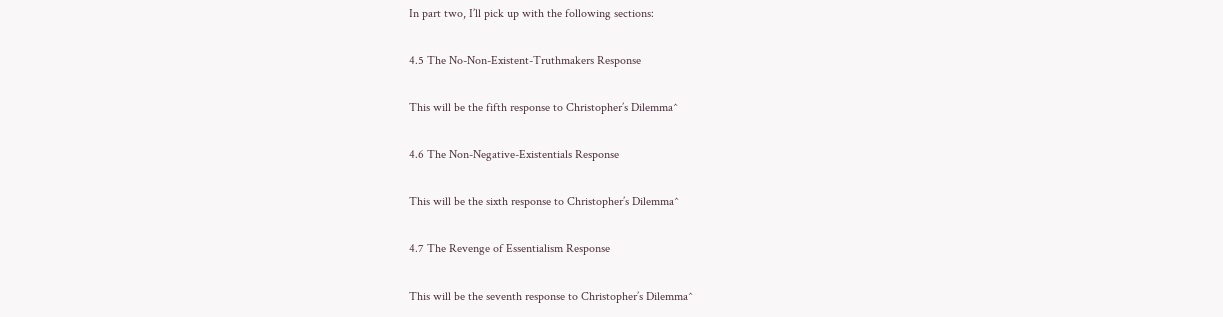In part two, I’ll pick up with the following sections:

4.5 The No-Non-Existent-Truthmakers Response

This will be the fifth response to Christopher’s Dilemma^

4.6 The Non-Negative-Existentials Response

This will be the sixth response to Christopher’s Dilemma^

4.7 The Revenge of Essentialism Response

This will be the seventh response to Christopher’s Dilemma^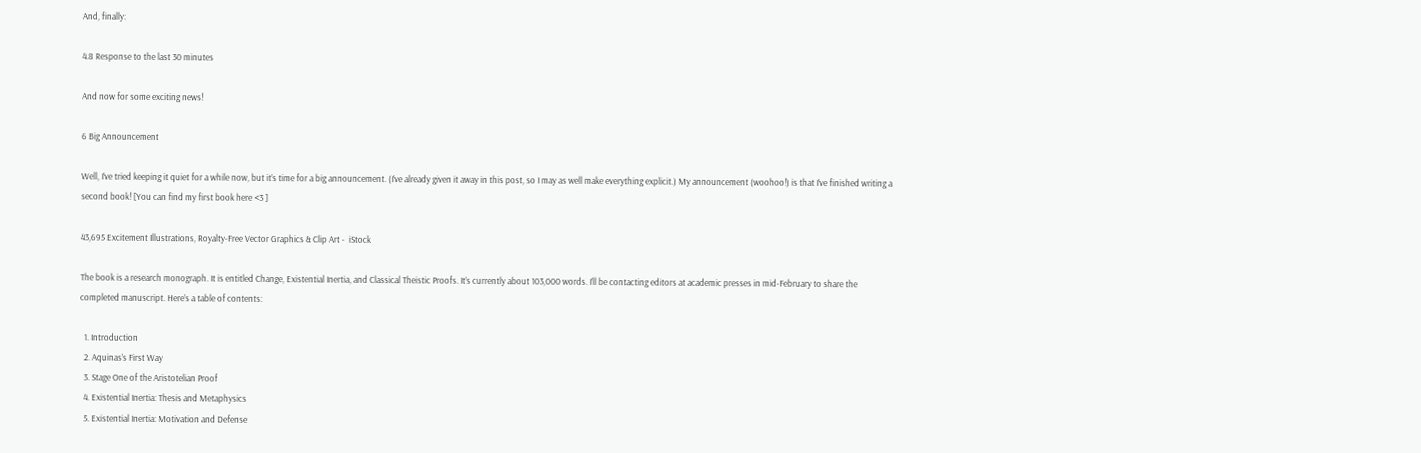And, finally:

4.8 Response to the last 30 minutes

And now for some exciting news!

6 Big Announcement

Well, I’ve tried keeping it quiet for a while now, but it’s time for a big announcement. (I’ve already given it away in this post, so I may as well make everything explicit.) My announcement (woohoo!) is that I’ve finished writing a second book! [You can find my first book here <3 ]

43,695 Excitement Illustrations, Royalty-Free Vector Graphics & Clip Art -  iStock

The book is a research monograph. It is entitled Change, Existential Inertia, and Classical Theistic Proofs. It’s currently about 103,000 words. I’ll be contacting editors at academic presses in mid-February to share the completed manuscript. Here’s a table of contents:

  1. Introduction
  2. Aquinas’s First Way
  3. Stage One of the Aristotelian Proof
  4. Existential Inertia: Thesis and Metaphysics
  5. Existential Inertia: Motivation and Defense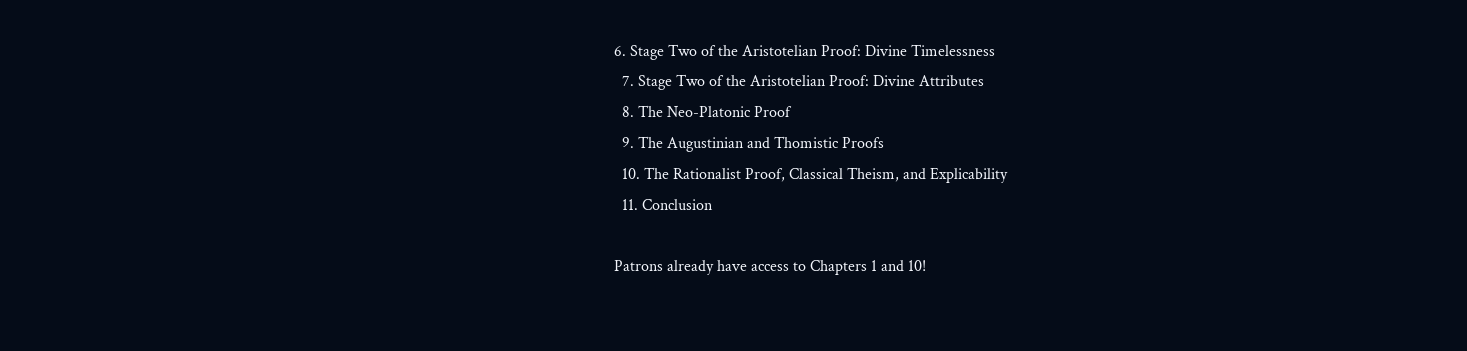6. Stage Two of the Aristotelian Proof: Divine Timelessness
  7. Stage Two of the Aristotelian Proof: Divine Attributes
  8. The Neo-Platonic Proof
  9. The Augustinian and Thomistic Proofs
  10. The Rationalist Proof, Classical Theism, and Explicability
  11. Conclusion

Patrons already have access to Chapters 1 and 10!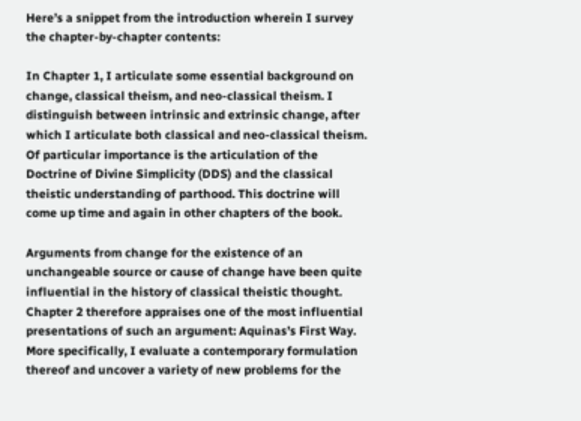Here’s a snippet from the introduction wherein I survey the chapter-by-chapter contents:

In Chapter 1, I articulate some essential background on change, classical theism, and neo-classical theism. I distinguish between intrinsic and extrinsic change, after which I articulate both classical and neo-classical theism. Of particular importance is the articulation of the Doctrine of Divine Simplicity (DDS) and the classical theistic understanding of parthood. This doctrine will come up time and again in other chapters of the book.

Arguments from change for the existence of an unchangeable source or cause of change have been quite influential in the history of classical theistic thought. Chapter 2 therefore appraises one of the most influential presentations of such an argument: Aquinas’s First Way. More specifically, I evaluate a contemporary formulation thereof and uncover a variety of new problems for the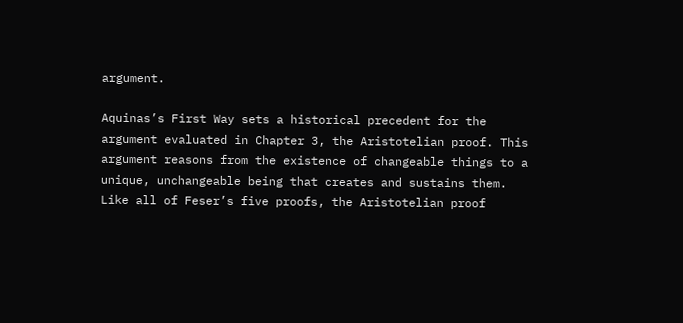argument.

Aquinas’s First Way sets a historical precedent for the argument evaluated in Chapter 3, the Aristotelian proof. This argument reasons from the existence of changeable things to a unique, unchangeable being that creates and sustains them. Like all of Feser’s five proofs, the Aristotelian proof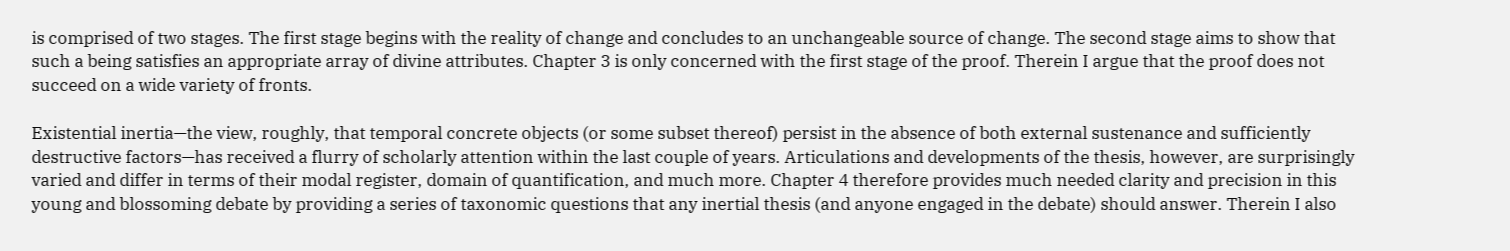is comprised of two stages. The first stage begins with the reality of change and concludes to an unchangeable source of change. The second stage aims to show that such a being satisfies an appropriate array of divine attributes. Chapter 3 is only concerned with the first stage of the proof. Therein I argue that the proof does not succeed on a wide variety of fronts.

Existential inertia—the view, roughly, that temporal concrete objects (or some subset thereof) persist in the absence of both external sustenance and sufficiently destructive factors—has received a flurry of scholarly attention within the last couple of years. Articulations and developments of the thesis, however, are surprisingly varied and differ in terms of their modal register, domain of quantification, and much more. Chapter 4 therefore provides much needed clarity and precision in this young and blossoming debate by providing a series of taxonomic questions that any inertial thesis (and anyone engaged in the debate) should answer. Therein I also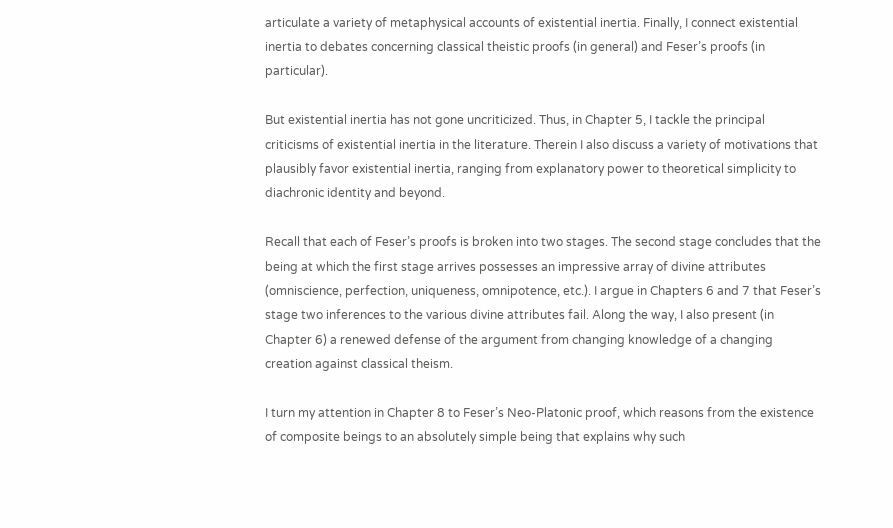articulate a variety of metaphysical accounts of existential inertia. Finally, I connect existential inertia to debates concerning classical theistic proofs (in general) and Feser’s proofs (in particular).

But existential inertia has not gone uncriticized. Thus, in Chapter 5, I tackle the principal criticisms of existential inertia in the literature. Therein I also discuss a variety of motivations that plausibly favor existential inertia, ranging from explanatory power to theoretical simplicity to diachronic identity and beyond.

Recall that each of Feser’s proofs is broken into two stages. The second stage concludes that the being at which the first stage arrives possesses an impressive array of divine attributes (omniscience, perfection, uniqueness, omnipotence, etc.). I argue in Chapters 6 and 7 that Feser’s stage two inferences to the various divine attributes fail. Along the way, I also present (in Chapter 6) a renewed defense of the argument from changing knowledge of a changing creation against classical theism.

I turn my attention in Chapter 8 to Feser’s Neo-Platonic proof, which reasons from the existence of composite beings to an absolutely simple being that explains why such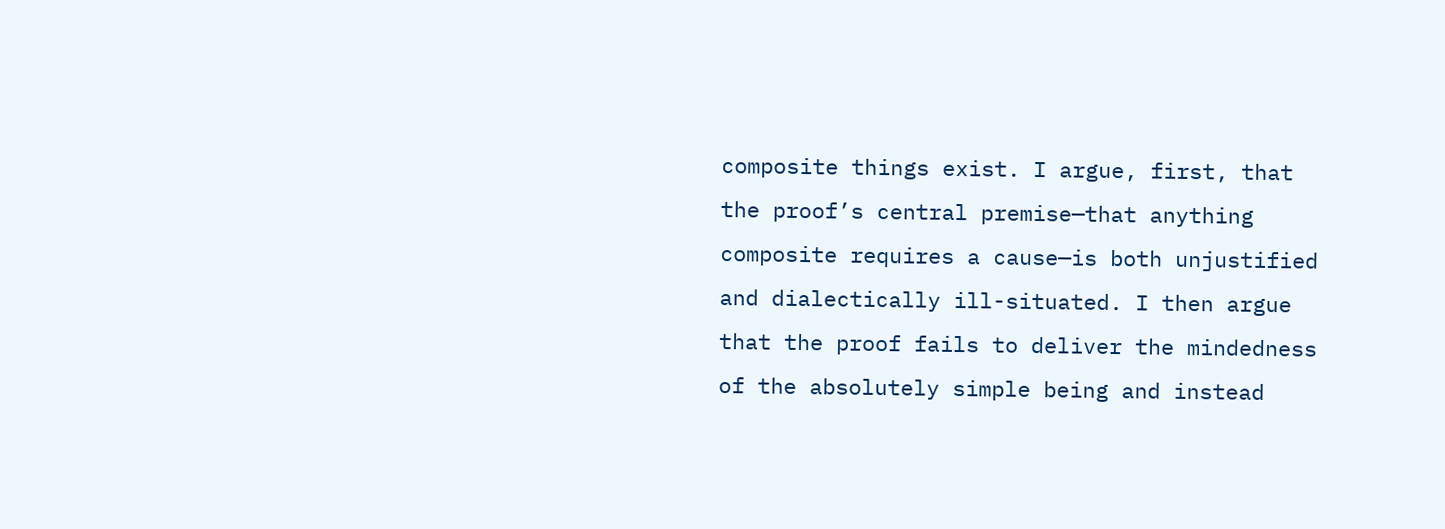composite things exist. I argue, first, that the proof’s central premise—that anything composite requires a cause—is both unjustified and dialectically ill-situated. I then argue that the proof fails to deliver the mindedness of the absolutely simple being and instead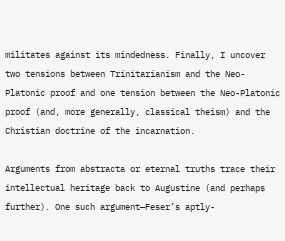militates against its mindedness. Finally, I uncover two tensions between Trinitarianism and the Neo-Platonic proof and one tension between the Neo-Platonic proof (and, more generally, classical theism) and the Christian doctrine of the incarnation.

Arguments from abstracta or eternal truths trace their intellectual heritage back to Augustine (and perhaps further). One such argument—Feser’s aptly-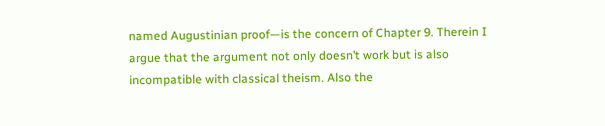named Augustinian proof—is the concern of Chapter 9. Therein I argue that the argument not only doesn’t work but is also incompatible with classical theism. Also the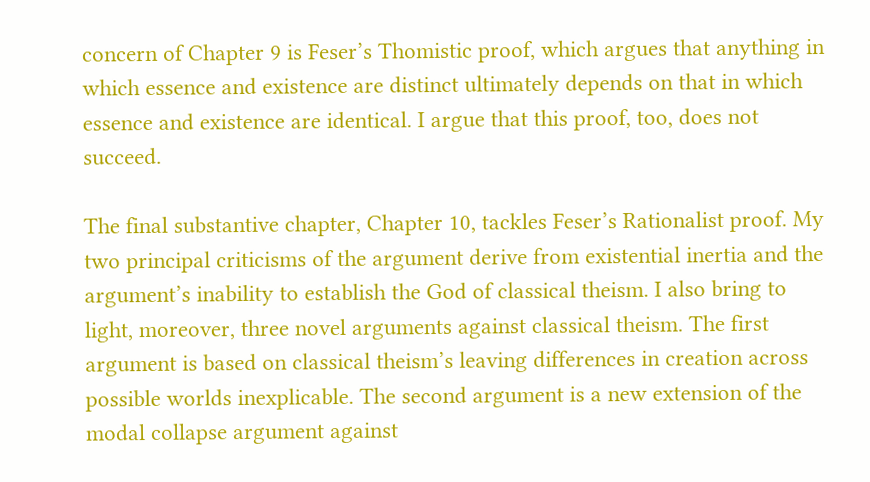concern of Chapter 9 is Feser’s Thomistic proof, which argues that anything in which essence and existence are distinct ultimately depends on that in which essence and existence are identical. I argue that this proof, too, does not succeed.

The final substantive chapter, Chapter 10, tackles Feser’s Rationalist proof. My two principal criticisms of the argument derive from existential inertia and the argument’s inability to establish the God of classical theism. I also bring to light, moreover, three novel arguments against classical theism. The first argument is based on classical theism’s leaving differences in creation across possible worlds inexplicable. The second argument is a new extension of the modal collapse argument against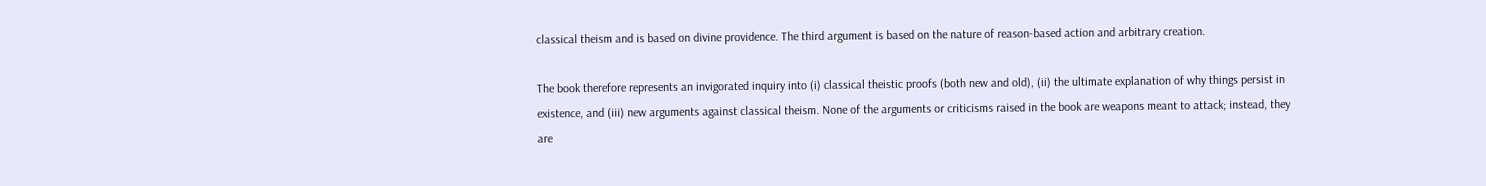classical theism and is based on divine providence. The third argument is based on the nature of reason-based action and arbitrary creation.

The book therefore represents an invigorated inquiry into (i) classical theistic proofs (both new and old), (ii) the ultimate explanation of why things persist in existence, and (iii) new arguments against classical theism. None of the arguments or criticisms raised in the book are weapons meant to attack; instead, they are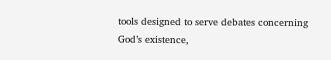tools designed to serve debates concerning God’s existence,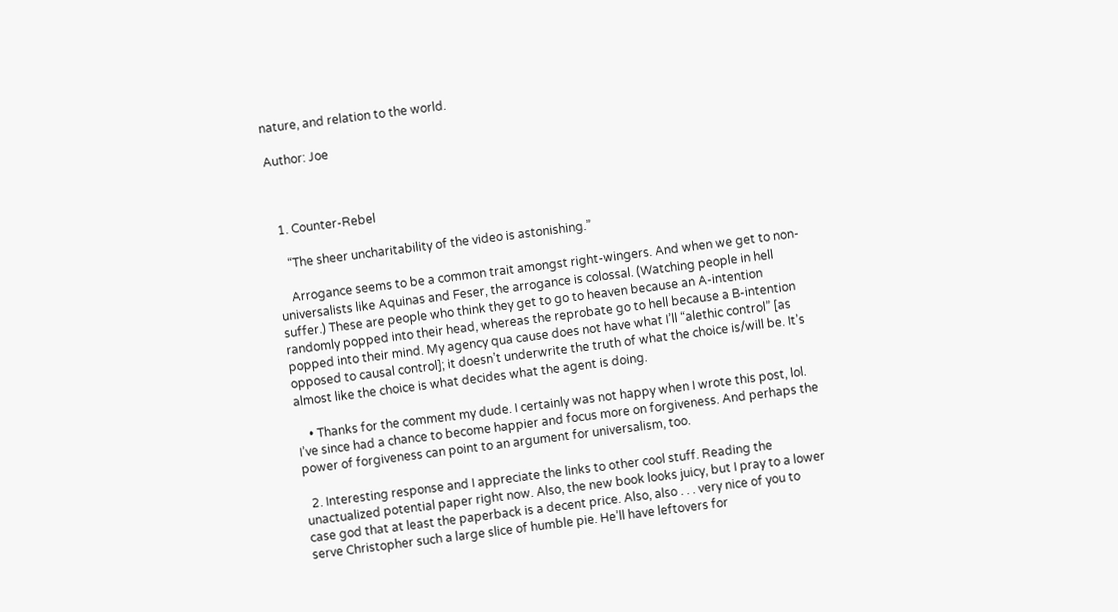nature, and relation to the world.

Author: Joe



  1. Counter-Rebel

    “The sheer uncharitability of the video is astonishing.”

    Arrogance seems to be a common trait amongst right-wingers. And when we get to non-universalists like Aquinas and Feser, the arrogance is colossal. (Watching people in hell suffer.) These are people who think they get to go to heaven because an A-intention randomly popped into their head, whereas the reprobate go to hell because a B-intention popped into their mind. My agency qua cause does not have what I’ll “alethic control” [as opposed to causal control]; it doesn’t underwrite the truth of what the choice is/will be. It’s almost like the choice is what decides what the agent is doing.

    • Thanks for the comment my dude. I certainly was not happy when I wrote this post, lol. I’ve since had a chance to become happier and focus more on forgiveness. And perhaps the power of forgiveness can point to an argument for universalism, too.

  2. Interesting response and I appreciate the links to other cool stuff. Reading the unactualized potential paper right now. Also, the new book looks juicy, but I pray to a lower case god that at least the paperback is a decent price. Also, also . . . very nice of you to serve Christopher such a large slice of humble pie. He’ll have leftovers for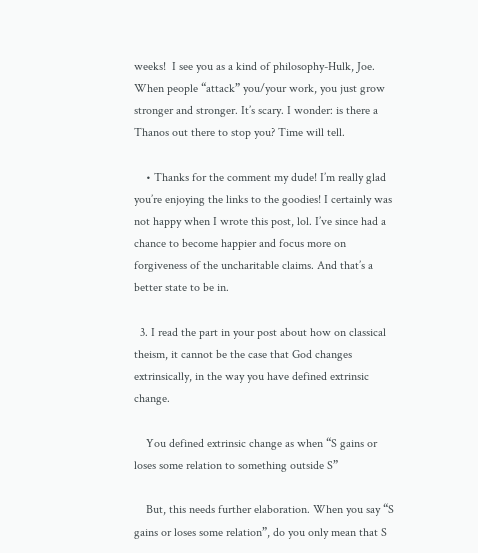weeks!  I see you as a kind of philosophy-Hulk, Joe. When people “attack” you/your work, you just grow stronger and stronger. It’s scary. I wonder: is there a Thanos out there to stop you? Time will tell.

    • Thanks for the comment my dude! I’m really glad you’re enjoying the links to the goodies! I certainly was not happy when I wrote this post, lol. I’ve since had a chance to become happier and focus more on forgiveness of the uncharitable claims. And that’s a better state to be in.

  3. I read the part in your post about how on classical theism, it cannot be the case that God changes extrinsically, in the way you have defined extrinsic change.

    You defined extrinsic change as when “S gains or loses some relation to something outside S”

    But, this needs further elaboration. When you say “S gains or loses some relation”, do you only mean that S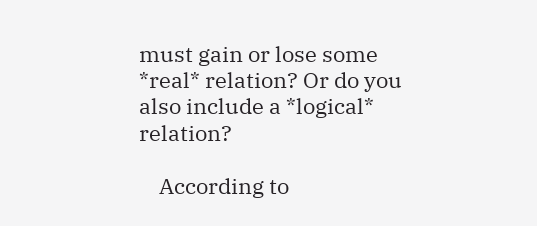must gain or lose some *real* relation? Or do you also include a *logical* relation?

    According to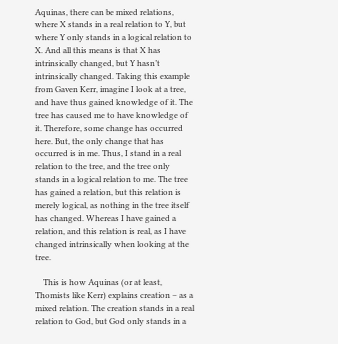Aquinas, there can be mixed relations, where X stands in a real relation to Y, but where Y only stands in a logical relation to X. And all this means is that X has intrinsically changed, but Y hasn’t intrinsically changed. Taking this example from Gaven Kerr, imagine I look at a tree, and have thus gained knowledge of it. The tree has caused me to have knowledge of it. Therefore, some change has occurred here. But, the only change that has occurred is in me. Thus, I stand in a real relation to the tree, and the tree only stands in a logical relation to me. The tree has gained a relation, but this relation is merely logical, as nothing in the tree itself has changed. Whereas I have gained a relation, and this relation is real, as I have changed intrinsically when looking at the tree.

    This is how Aquinas (or at least, Thomists like Kerr) explains creation – as a mixed relation. The creation stands in a real relation to God, but God only stands in a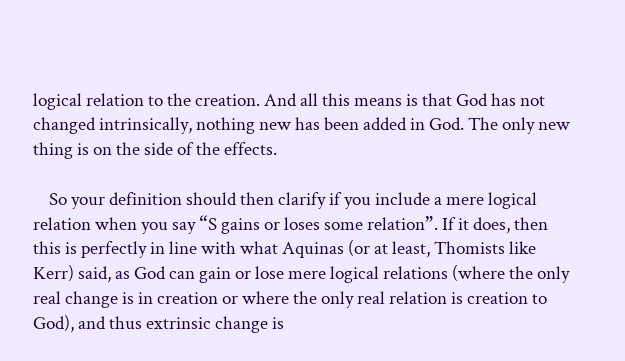logical relation to the creation. And all this means is that God has not changed intrinsically, nothing new has been added in God. The only new thing is on the side of the effects.

    So your definition should then clarify if you include a mere logical relation when you say “S gains or loses some relation”. If it does, then this is perfectly in line with what Aquinas (or at least, Thomists like Kerr) said, as God can gain or lose mere logical relations (where the only real change is in creation or where the only real relation is creation to God), and thus extrinsic change is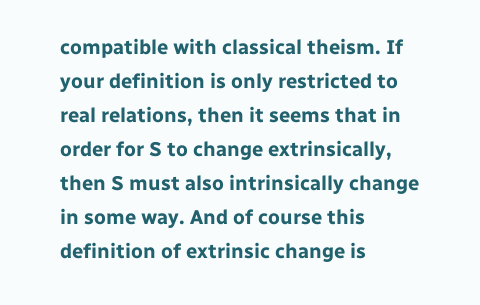compatible with classical theism. If your definition is only restricted to real relations, then it seems that in order for S to change extrinsically, then S must also intrinsically change in some way. And of course this definition of extrinsic change is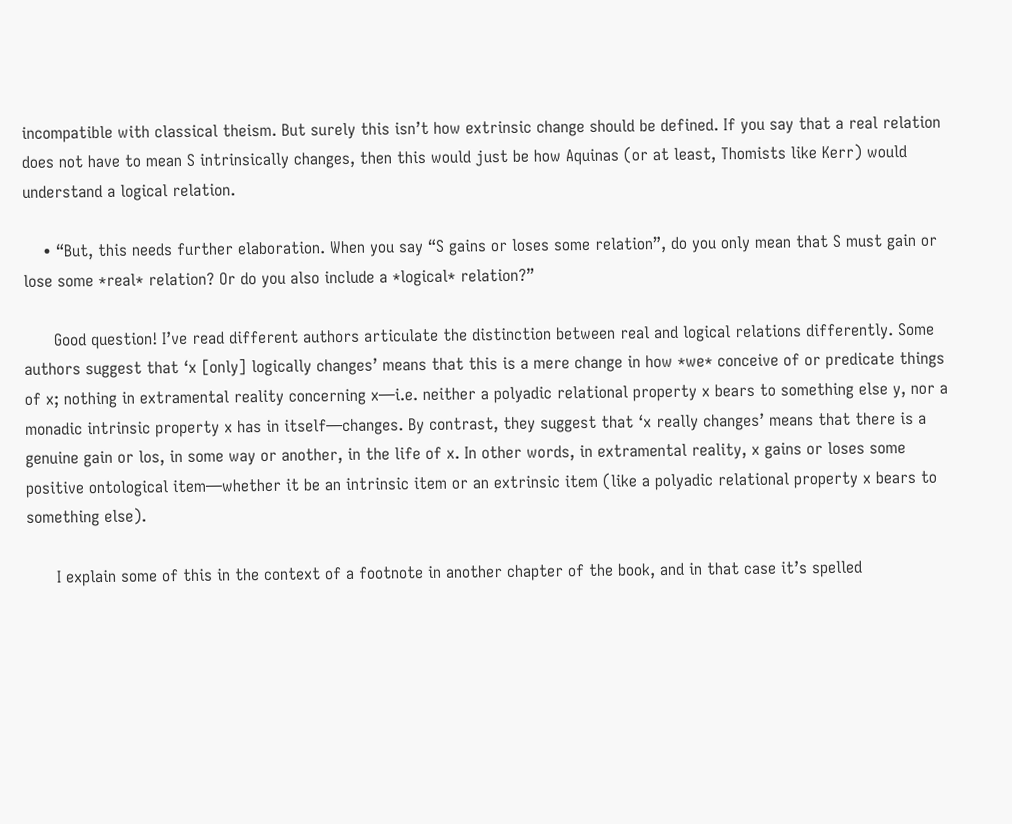incompatible with classical theism. But surely this isn’t how extrinsic change should be defined. If you say that a real relation does not have to mean S intrinsically changes, then this would just be how Aquinas (or at least, Thomists like Kerr) would understand a logical relation.

    • “But, this needs further elaboration. When you say “S gains or loses some relation”, do you only mean that S must gain or lose some *real* relation? Or do you also include a *logical* relation?”

      Good question! I’ve read different authors articulate the distinction between real and logical relations differently. Some authors suggest that ‘x [only] logically changes’ means that this is a mere change in how *we* conceive of or predicate things of x; nothing in extramental reality concerning x—i.e. neither a polyadic relational property x bears to something else y, nor a monadic intrinsic property x has in itself—changes. By contrast, they suggest that ‘x really changes’ means that there is a genuine gain or los, in some way or another, in the life of x. In other words, in extramental reality, x gains or loses some positive ontological item—whether it be an intrinsic item or an extrinsic item (like a polyadic relational property x bears to something else).

      I explain some of this in the context of a footnote in another chapter of the book, and in that case it’s spelled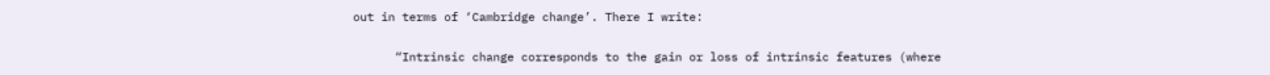out in terms of ‘Cambridge change’. There I write:

      “Intrinsic change corresponds to the gain or loss of intrinsic features (where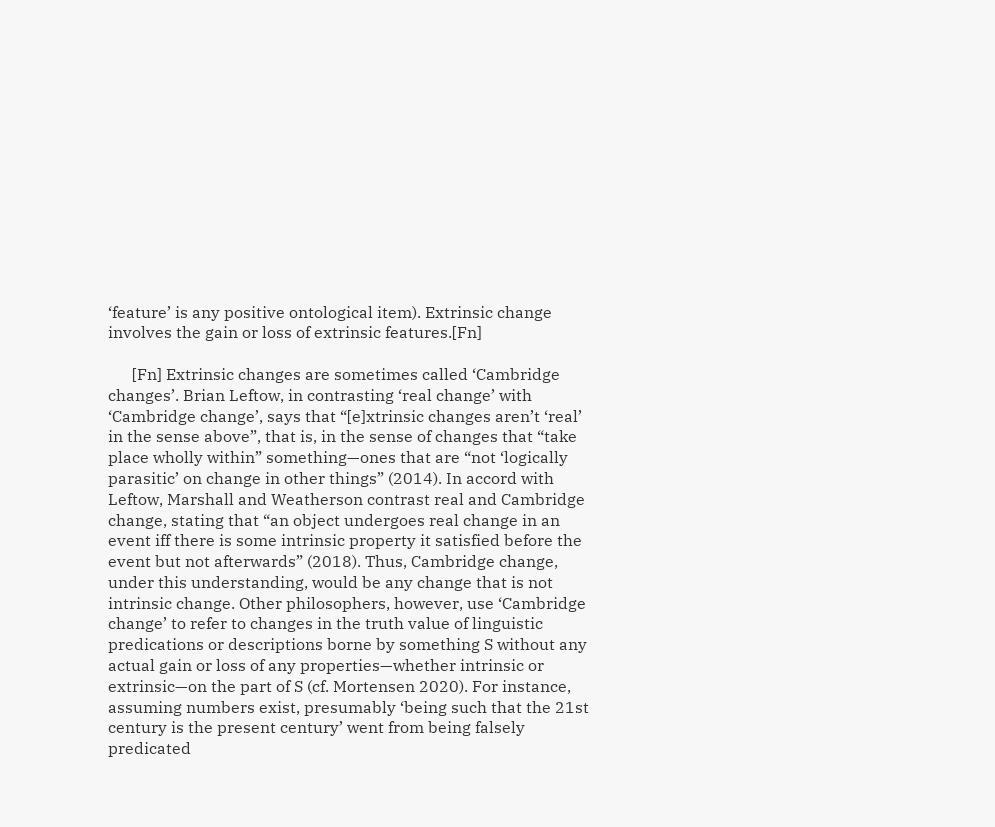‘feature’ is any positive ontological item). Extrinsic change involves the gain or loss of extrinsic features.[Fn]

      [Fn] Extrinsic changes are sometimes called ‘Cambridge changes’. Brian Leftow, in contrasting ‘real change’ with ‘Cambridge change’, says that “[e]xtrinsic changes aren’t ‘real’ in the sense above”, that is, in the sense of changes that “take place wholly within” something—ones that are “not ‘logically parasitic’ on change in other things” (2014). In accord with Leftow, Marshall and Weatherson contrast real and Cambridge change, stating that “an object undergoes real change in an event iff there is some intrinsic property it satisfied before the event but not afterwards” (2018). Thus, Cambridge change, under this understanding, would be any change that is not intrinsic change. Other philosophers, however, use ‘Cambridge change’ to refer to changes in the truth value of linguistic predications or descriptions borne by something S without any actual gain or loss of any properties—whether intrinsic or extrinsic—on the part of S (cf. Mortensen 2020). For instance, assuming numbers exist, presumably ‘being such that the 21st century is the present century’ went from being falsely predicated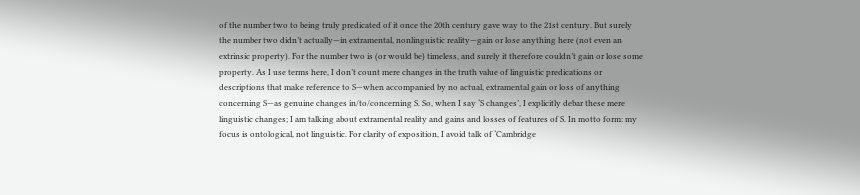of the number two to being truly predicated of it once the 20th century gave way to the 21st century. But surely the number two didn’t actually—in extramental, nonlinguistic reality—gain or lose anything here (not even an extrinsic property). For the number two is (or would be) timeless, and surely it therefore couldn’t gain or lose some property. As I use terms here, I don’t count mere changes in the truth value of linguistic predications or descriptions that make reference to S—when accompanied by no actual, extramental gain or loss of anything concerning S—as genuine changes in/to/concerning S. So, when I say ‘S changes’, I explicitly debar these mere linguistic changes; I am talking about extramental reality and gains and losses of features of S. In motto form: my focus is ontological, not linguistic. For clarity of exposition, I avoid talk of ‘Cambridge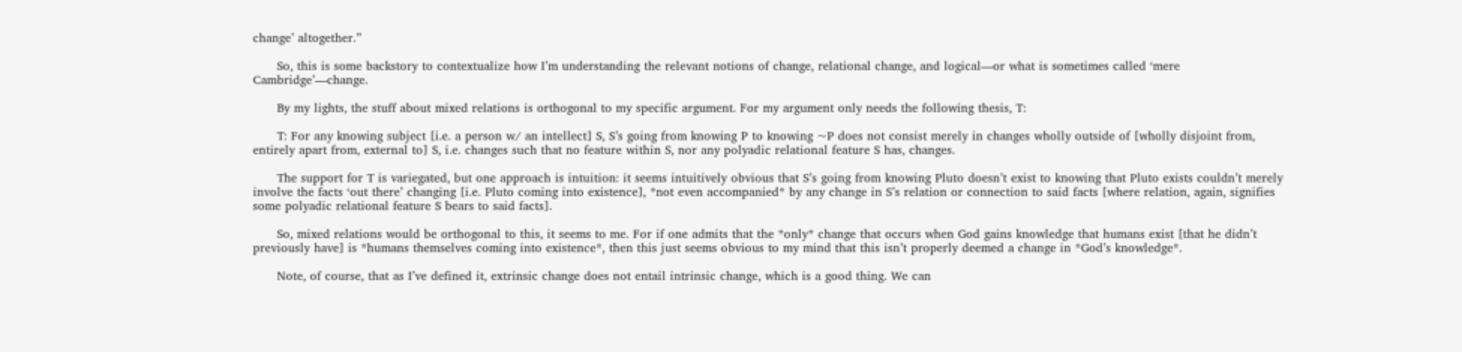change’ altogether.”

      So, this is some backstory to contextualize how I’m understanding the relevant notions of change, relational change, and logical—or what is sometimes called ‘mere Cambridge’—change.

      By my lights, the stuff about mixed relations is orthogonal to my specific argument. For my argument only needs the following thesis, T:

      T: For any knowing subject [i.e. a person w/ an intellect] S, S’s going from knowing P to knowing ~P does not consist merely in changes wholly outside of [wholly disjoint from, entirely apart from, external to] S, i.e. changes such that no feature within S, nor any polyadic relational feature S has, changes.

      The support for T is variegated, but one approach is intuition: it seems intuitively obvious that S’s going from knowing Pluto doesn’t exist to knowing that Pluto exists couldn’t merely involve the facts ‘out there’ changing [i.e. Pluto coming into existence], *not even accompanied* by any change in S’s relation or connection to said facts [where relation, again, signifies some polyadic relational feature S bears to said facts].

      So, mixed relations would be orthogonal to this, it seems to me. For if one admits that the *only* change that occurs when God gains knowledge that humans exist [that he didn’t previously have] is *humans themselves coming into existence*, then this just seems obvious to my mind that this isn’t properly deemed a change in *God’s knowledge*.

      Note, of course, that as I’ve defined it, extrinsic change does not entail intrinsic change, which is a good thing. We can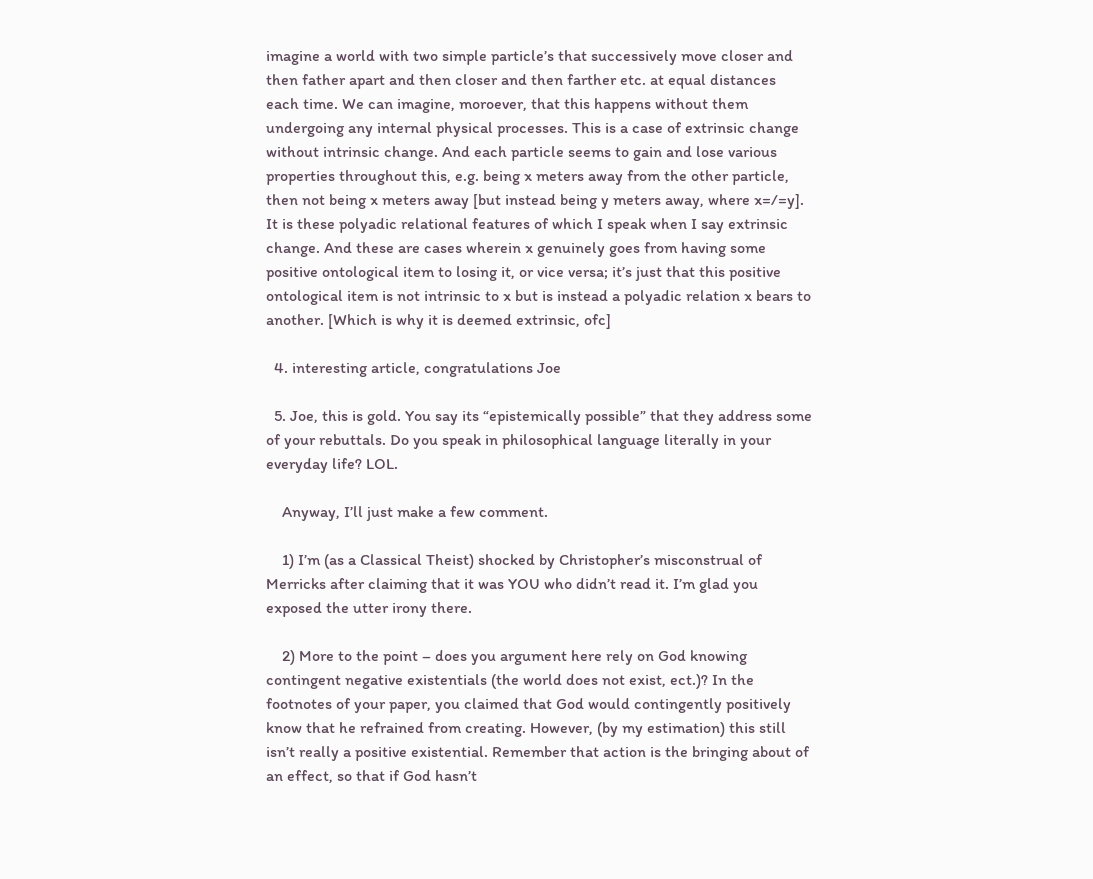imagine a world with two simple particle’s that successively move closer and then father apart and then closer and then farther etc. at equal distances each time. We can imagine, moroever, that this happens without them undergoing any internal physical processes. This is a case of extrinsic change without intrinsic change. And each particle seems to gain and lose various properties throughout this, e.g. being x meters away from the other particle, then not being x meters away [but instead being y meters away, where x=/=y]. It is these polyadic relational features of which I speak when I say extrinsic change. And these are cases wherein x genuinely goes from having some positive ontological item to losing it, or vice versa; it’s just that this positive ontological item is not intrinsic to x but is instead a polyadic relation x bears to another. [Which is why it is deemed extrinsic, ofc]

  4. interesting article, congratulations Joe

  5. Joe, this is gold. You say its “epistemically possible” that they address some of your rebuttals. Do you speak in philosophical language literally in your everyday life? LOL.

    Anyway, I’ll just make a few comment.

    1) I’m (as a Classical Theist) shocked by Christopher’s misconstrual of Merricks after claiming that it was YOU who didn’t read it. I’m glad you exposed the utter irony there.

    2) More to the point – does you argument here rely on God knowing contingent negative existentials (the world does not exist, ect.)? In the footnotes of your paper, you claimed that God would contingently positively know that he refrained from creating. However, (by my estimation) this still isn’t really a positive existential. Remember that action is the bringing about of an effect, so that if God hasn’t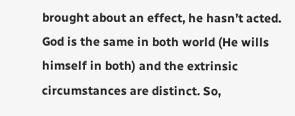brought about an effect, he hasn’t acted. God is the same in both world (He wills himself in both) and the extrinsic circumstances are distinct. So,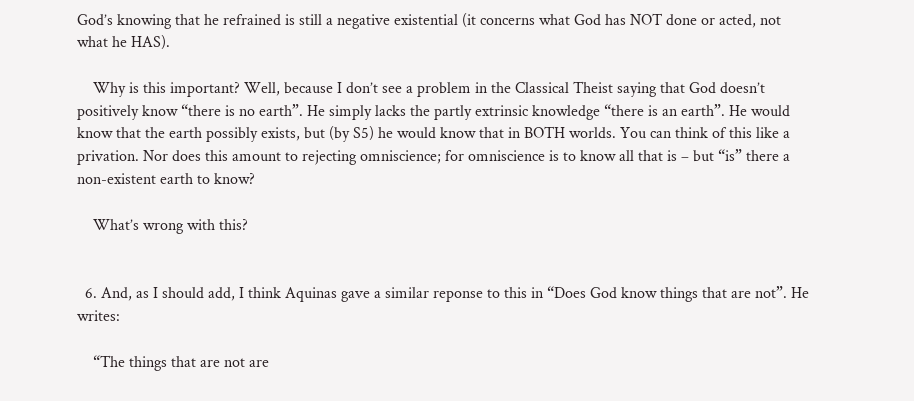God’s knowing that he refrained is still a negative existential (it concerns what God has NOT done or acted, not what he HAS).

    Why is this important? Well, because I don’t see a problem in the Classical Theist saying that God doesn’t positively know “there is no earth”. He simply lacks the partly extrinsic knowledge “there is an earth”. He would know that the earth possibly exists, but (by S5) he would know that in BOTH worlds. You can think of this like a privation. Nor does this amount to rejecting omniscience; for omniscience is to know all that is – but “is” there a non-existent earth to know?

    What’s wrong with this?


  6. And, as I should add, I think Aquinas gave a similar reponse to this in “Does God know things that are not”. He writes:

    “The things that are not are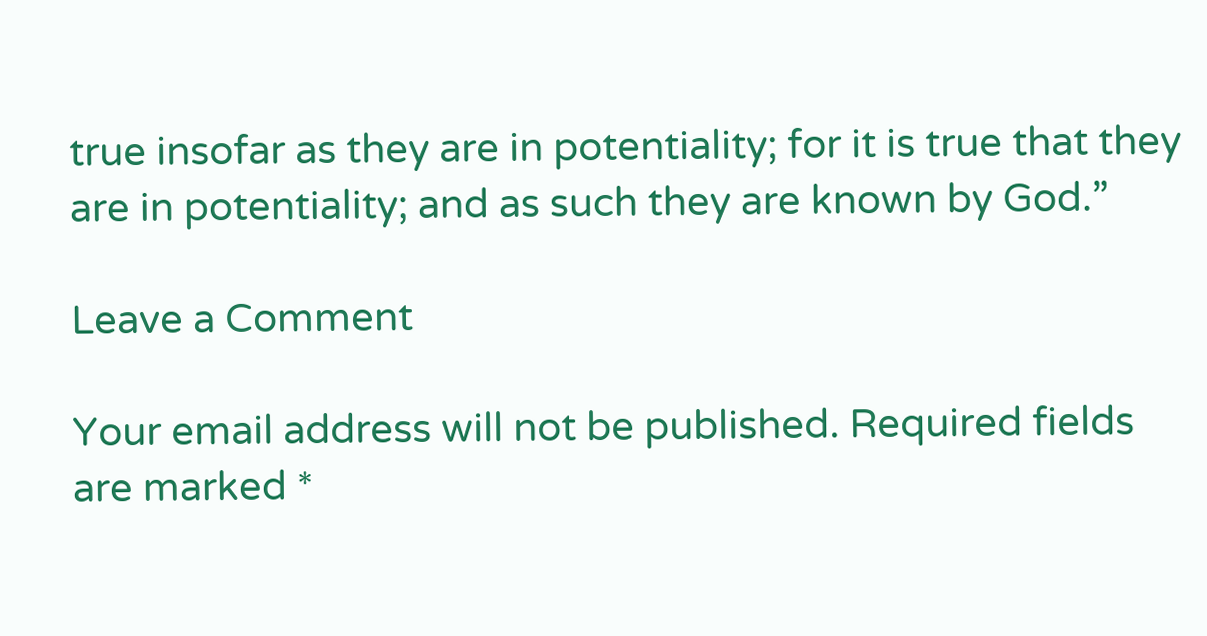true insofar as they are in potentiality; for it is true that they are in potentiality; and as such they are known by God.”

Leave a Comment

Your email address will not be published. Required fields are marked *